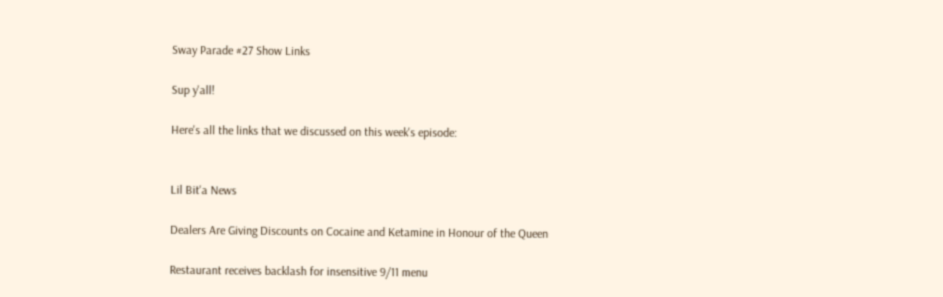Sway Parade #27 Show Links

Sup y'all!

Here's all the links that we discussed on this week's episode:


Lil Bit'a News

Dealers Are Giving Discounts on Cocaine and Ketamine in Honour of the Queen

Restaurant receives backlash for insensitive 9/11 menu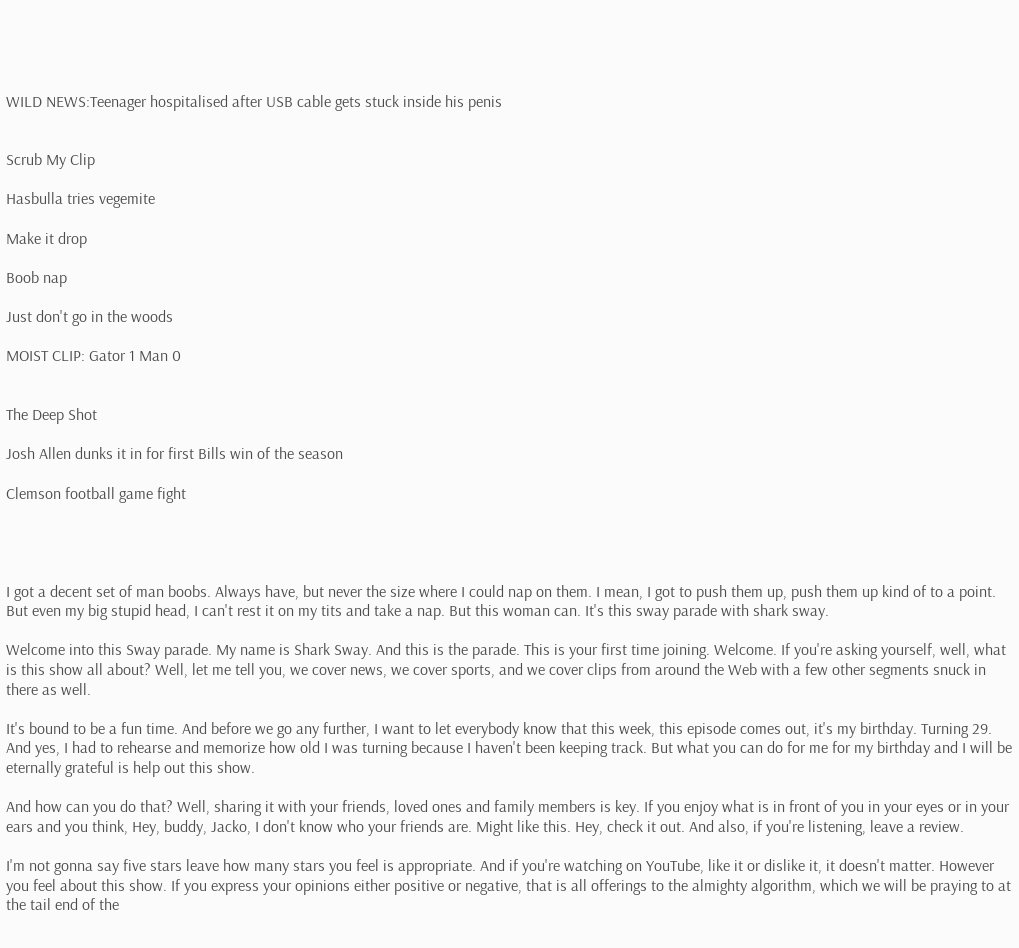WILD NEWS:Teenager hospitalised after USB cable gets stuck inside his penis


Scrub My Clip

Hasbulla tries vegemite

Make it drop

Boob nap

Just don't go in the woods

MOIST CLIP: Gator 1 Man 0


The Deep Shot

Josh Allen dunks it in for first Bills win of the season

Clemson football game fight




I got a decent set of man boobs. Always have, but never the size where I could nap on them. I mean, I got to push them up, push them up kind of to a point. But even my big stupid head, I can't rest it on my tits and take a nap. But this woman can. It's this sway parade with shark sway.

Welcome into this Sway parade. My name is Shark Sway. And this is the parade. This is your first time joining. Welcome. If you're asking yourself, well, what is this show all about? Well, let me tell you, we cover news, we cover sports, and we cover clips from around the Web with a few other segments snuck in there as well.

It's bound to be a fun time. And before we go any further, I want to let everybody know that this week, this episode comes out, it's my birthday. Turning 29. And yes, I had to rehearse and memorize how old I was turning because I haven't been keeping track. But what you can do for me for my birthday and I will be eternally grateful is help out this show.

And how can you do that? Well, sharing it with your friends, loved ones and family members is key. If you enjoy what is in front of you in your eyes or in your ears and you think, Hey, buddy, Jacko, I don't know who your friends are. Might like this. Hey, check it out. And also, if you're listening, leave a review.

I'm not gonna say five stars leave how many stars you feel is appropriate. And if you're watching on YouTube, like it or dislike it, it doesn't matter. However you feel about this show. If you express your opinions either positive or negative, that is all offerings to the almighty algorithm, which we will be praying to at the tail end of the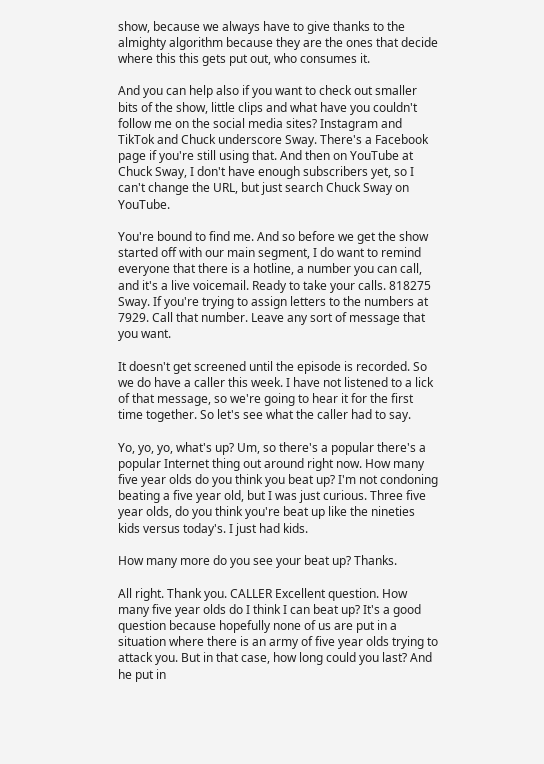show, because we always have to give thanks to the almighty algorithm because they are the ones that decide where this this gets put out, who consumes it.

And you can help also if you want to check out smaller bits of the show, little clips and what have you couldn't follow me on the social media sites? Instagram and TikTok and Chuck underscore Sway. There's a Facebook page if you're still using that. And then on YouTube at Chuck Sway, I don't have enough subscribers yet, so I can't change the URL, but just search Chuck Sway on YouTube.

You're bound to find me. And so before we get the show started off with our main segment, I do want to remind everyone that there is a hotline, a number you can call, and it's a live voicemail. Ready to take your calls. 818275 Sway. If you're trying to assign letters to the numbers at 7929. Call that number. Leave any sort of message that you want.

It doesn't get screened until the episode is recorded. So we do have a caller this week. I have not listened to a lick of that message, so we're going to hear it for the first time together. So let's see what the caller had to say.

Yo, yo, yo, what's up? Um, so there's a popular there's a popular Internet thing out around right now. How many five year olds do you think you beat up? I'm not condoning beating a five year old, but I was just curious. Three five year olds, do you think you're beat up like the nineties kids versus today's. I just had kids.

How many more do you see your beat up? Thanks.

All right. Thank you. CALLER Excellent question. How many five year olds do I think I can beat up? It's a good question because hopefully none of us are put in a situation where there is an army of five year olds trying to attack you. But in that case, how long could you last? And he put in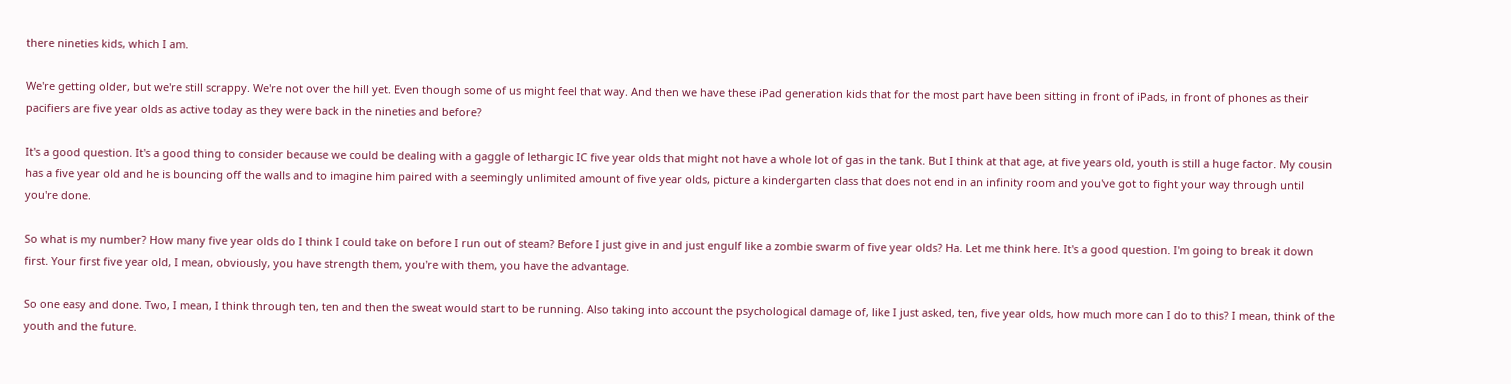there nineties kids, which I am.

We're getting older, but we're still scrappy. We're not over the hill yet. Even though some of us might feel that way. And then we have these iPad generation kids that for the most part have been sitting in front of iPads, in front of phones as their pacifiers are five year olds as active today as they were back in the nineties and before?

It's a good question. It's a good thing to consider because we could be dealing with a gaggle of lethargic IC five year olds that might not have a whole lot of gas in the tank. But I think at that age, at five years old, youth is still a huge factor. My cousin has a five year old and he is bouncing off the walls and to imagine him paired with a seemingly unlimited amount of five year olds, picture a kindergarten class that does not end in an infinity room and you've got to fight your way through until you're done.

So what is my number? How many five year olds do I think I could take on before I run out of steam? Before I just give in and just engulf like a zombie swarm of five year olds? Ha. Let me think here. It's a good question. I'm going to break it down first. Your first five year old, I mean, obviously, you have strength them, you're with them, you have the advantage.

So one easy and done. Two, I mean, I think through ten, ten and then the sweat would start to be running. Also taking into account the psychological damage of, like I just asked, ten, five year olds, how much more can I do to this? I mean, think of the youth and the future.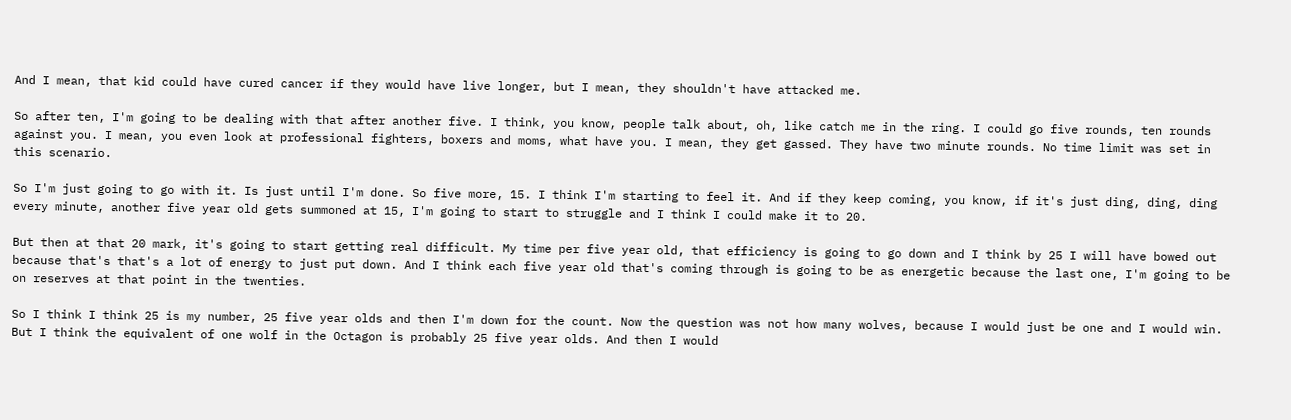And I mean, that kid could have cured cancer if they would have live longer, but I mean, they shouldn't have attacked me.

So after ten, I'm going to be dealing with that after another five. I think, you know, people talk about, oh, like catch me in the ring. I could go five rounds, ten rounds against you. I mean, you even look at professional fighters, boxers and moms, what have you. I mean, they get gassed. They have two minute rounds. No time limit was set in this scenario.

So I'm just going to go with it. Is just until I'm done. So five more, 15. I think I'm starting to feel it. And if they keep coming, you know, if it's just ding, ding, ding every minute, another five year old gets summoned at 15, I'm going to start to struggle and I think I could make it to 20.

But then at that 20 mark, it's going to start getting real difficult. My time per five year old, that efficiency is going to go down and I think by 25 I will have bowed out because that's that's a lot of energy to just put down. And I think each five year old that's coming through is going to be as energetic because the last one, I'm going to be on reserves at that point in the twenties.

So I think I think 25 is my number, 25 five year olds and then I'm down for the count. Now the question was not how many wolves, because I would just be one and I would win. But I think the equivalent of one wolf in the Octagon is probably 25 five year olds. And then I would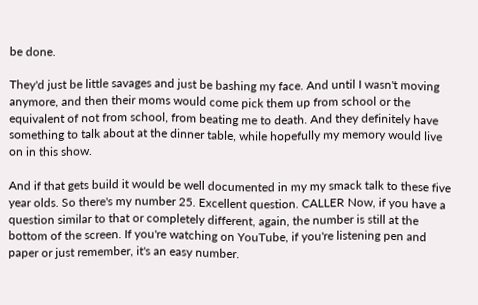be done.

They'd just be little savages and just be bashing my face. And until I wasn't moving anymore, and then their moms would come pick them up from school or the equivalent of not from school, from beating me to death. And they definitely have something to talk about at the dinner table, while hopefully my memory would live on in this show.

And if that gets build it would be well documented in my my smack talk to these five year olds. So there's my number 25. Excellent question. CALLER Now, if you have a question similar to that or completely different, again, the number is still at the bottom of the screen. If you're watching on YouTube, if you're listening pen and paper or just remember, it's an easy number.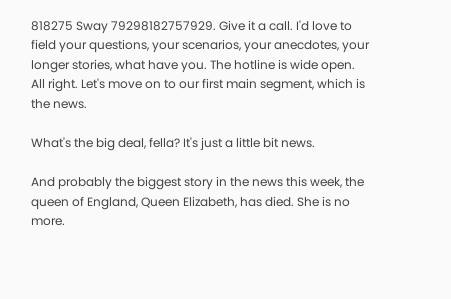818275 Sway 79298182757929. Give it a call. I'd love to field your questions, your scenarios, your anecdotes, your longer stories, what have you. The hotline is wide open. All right. Let's move on to our first main segment, which is the news.

What's the big deal, fella? It's just a little bit news.

And probably the biggest story in the news this week, the queen of England, Queen Elizabeth, has died. She is no more.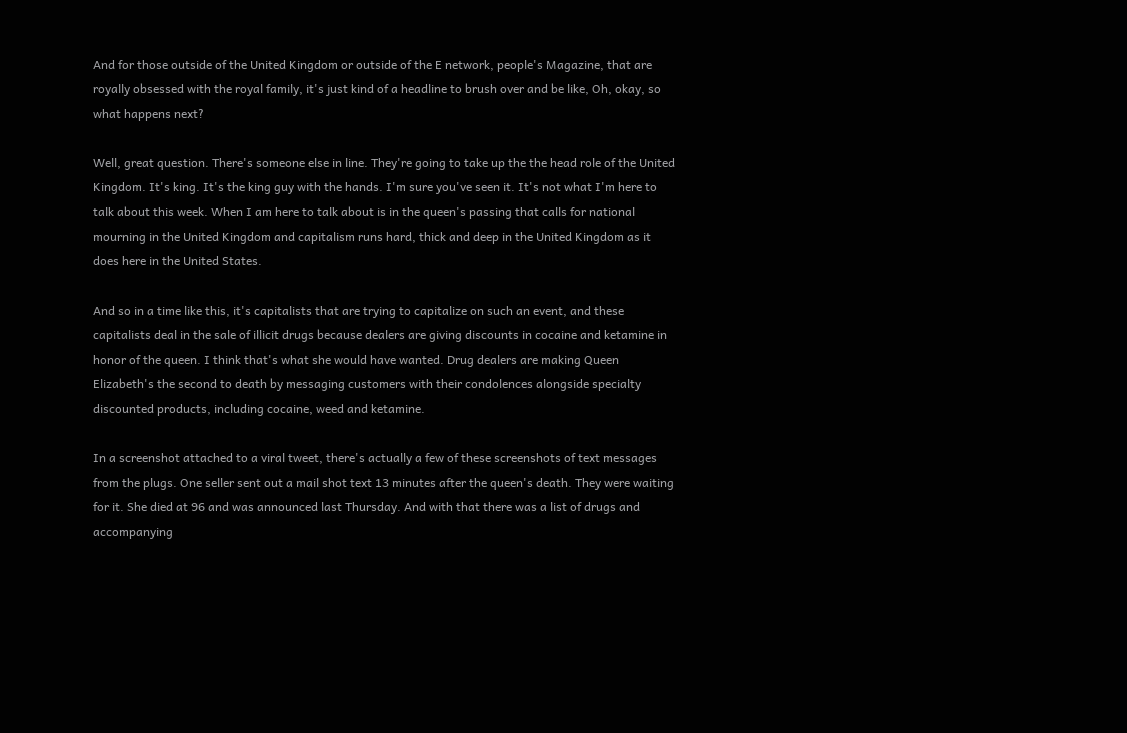And for those outside of the United Kingdom or outside of the E network, people's Magazine, that are royally obsessed with the royal family, it's just kind of a headline to brush over and be like, Oh, okay, so what happens next?

Well, great question. There's someone else in line. They're going to take up the the head role of the United Kingdom. It's king. It's the king guy with the hands. I'm sure you've seen it. It's not what I'm here to talk about this week. When I am here to talk about is in the queen's passing that calls for national mourning in the United Kingdom and capitalism runs hard, thick and deep in the United Kingdom as it does here in the United States.

And so in a time like this, it's capitalists that are trying to capitalize on such an event, and these capitalists deal in the sale of illicit drugs because dealers are giving discounts in cocaine and ketamine in honor of the queen. I think that's what she would have wanted. Drug dealers are making Queen Elizabeth's the second to death by messaging customers with their condolences alongside specialty discounted products, including cocaine, weed and ketamine.

In a screenshot attached to a viral tweet, there's actually a few of these screenshots of text messages from the plugs. One seller sent out a mail shot text 13 minutes after the queen's death. They were waiting for it. She died at 96 and was announced last Thursday. And with that there was a list of drugs and accompanying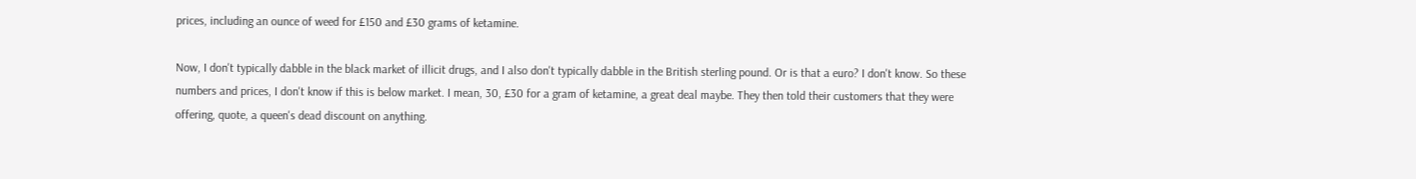prices, including an ounce of weed for £150 and £30 grams of ketamine.

Now, I don't typically dabble in the black market of illicit drugs, and I also don't typically dabble in the British sterling pound. Or is that a euro? I don't know. So these numbers and prices, I don't know if this is below market. I mean, 30, £30 for a gram of ketamine, a great deal maybe. They then told their customers that they were offering, quote, a queen's dead discount on anything.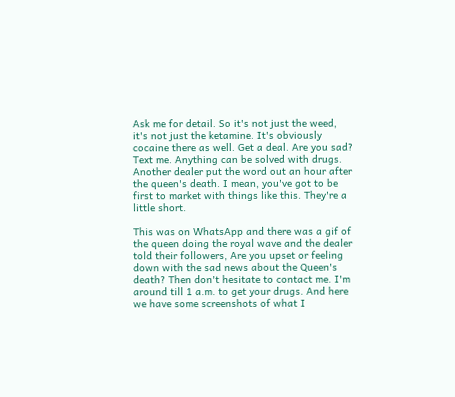Ask me for detail. So it's not just the weed, it's not just the ketamine. It's obviously cocaine there as well. Get a deal. Are you sad? Text me. Anything can be solved with drugs. Another dealer put the word out an hour after the queen's death. I mean, you've got to be first to market with things like this. They're a little short.

This was on WhatsApp and there was a gif of the queen doing the royal wave and the dealer told their followers, Are you upset or feeling down with the sad news about the Queen's death? Then don't hesitate to contact me. I'm around till 1 a.m. to get your drugs. And here we have some screenshots of what I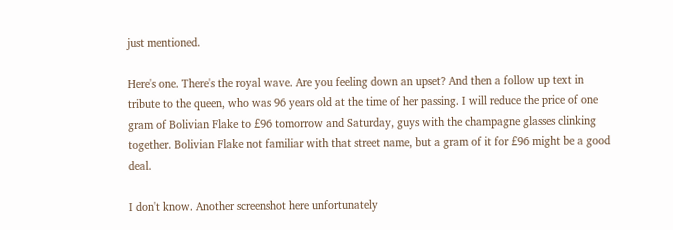just mentioned.

Here's one. There's the royal wave. Are you feeling down an upset? And then a follow up text in tribute to the queen, who was 96 years old at the time of her passing. I will reduce the price of one gram of Bolivian Flake to £96 tomorrow and Saturday, guys with the champagne glasses clinking together. Bolivian Flake not familiar with that street name, but a gram of it for £96 might be a good deal.

I don't know. Another screenshot here unfortunately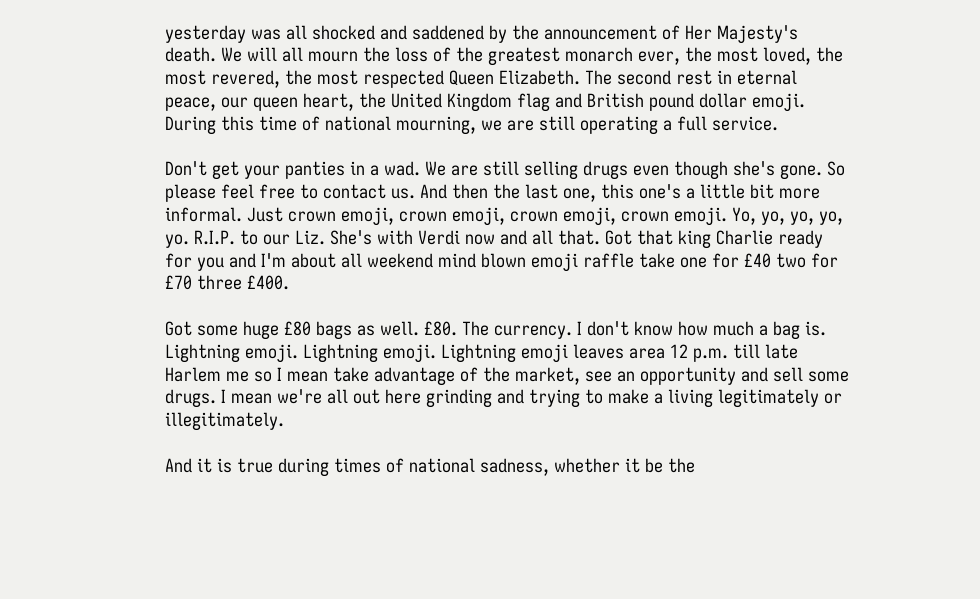yesterday was all shocked and saddened by the announcement of Her Majesty's death. We will all mourn the loss of the greatest monarch ever, the most loved, the most revered, the most respected Queen Elizabeth. The second rest in eternal peace, our queen heart, the United Kingdom flag and British pound dollar emoji. During this time of national mourning, we are still operating a full service.

Don't get your panties in a wad. We are still selling drugs even though she's gone. So please feel free to contact us. And then the last one, this one's a little bit more informal. Just crown emoji, crown emoji, crown emoji, crown emoji. Yo, yo, yo, yo, yo. R.I.P. to our Liz. She's with Verdi now and all that. Got that king Charlie ready for you and I'm about all weekend mind blown emoji raffle take one for £40 two for £70 three £400.

Got some huge £80 bags as well. £80. The currency. I don't know how much a bag is. Lightning emoji. Lightning emoji. Lightning emoji leaves area 12 p.m. till late Harlem me so I mean take advantage of the market, see an opportunity and sell some drugs. I mean we're all out here grinding and trying to make a living legitimately or illegitimately.

And it is true during times of national sadness, whether it be the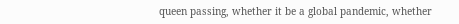queen passing, whether it be a global pandemic, whether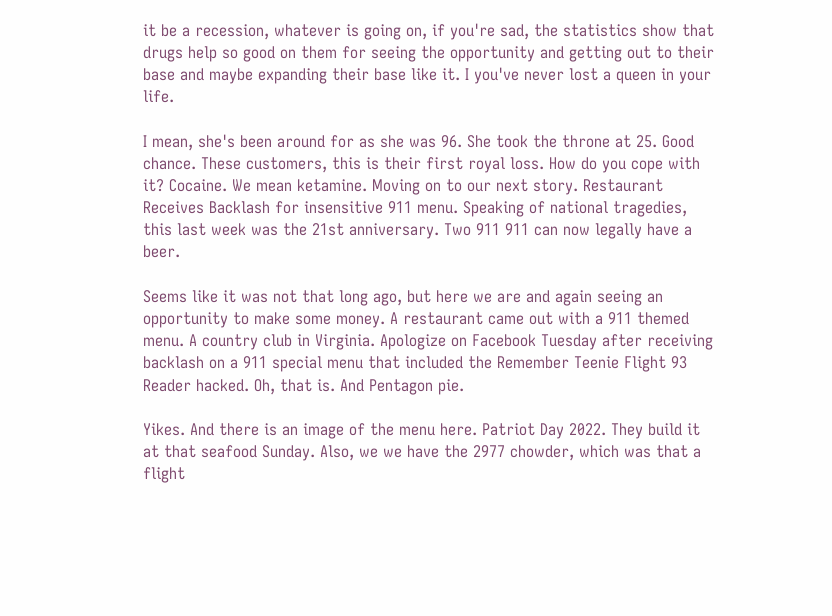it be a recession, whatever is going on, if you're sad, the statistics show that drugs help so good on them for seeing the opportunity and getting out to their base and maybe expanding their base like it. I you've never lost a queen in your life.

I mean, she's been around for as she was 96. She took the throne at 25. Good chance. These customers, this is their first royal loss. How do you cope with it? Cocaine. We mean ketamine. Moving on to our next story. Restaurant Receives Backlash for insensitive 911 menu. Speaking of national tragedies, this last week was the 21st anniversary. Two 911 911 can now legally have a beer.

Seems like it was not that long ago, but here we are and again seeing an opportunity to make some money. A restaurant came out with a 911 themed menu. A country club in Virginia. Apologize on Facebook Tuesday after receiving backlash on a 911 special menu that included the Remember Teenie Flight 93 Reader hacked. Oh, that is. And Pentagon pie.

Yikes. And there is an image of the menu here. Patriot Day 2022. They build it at that seafood Sunday. Also, we we have the 2977 chowder, which was that a flight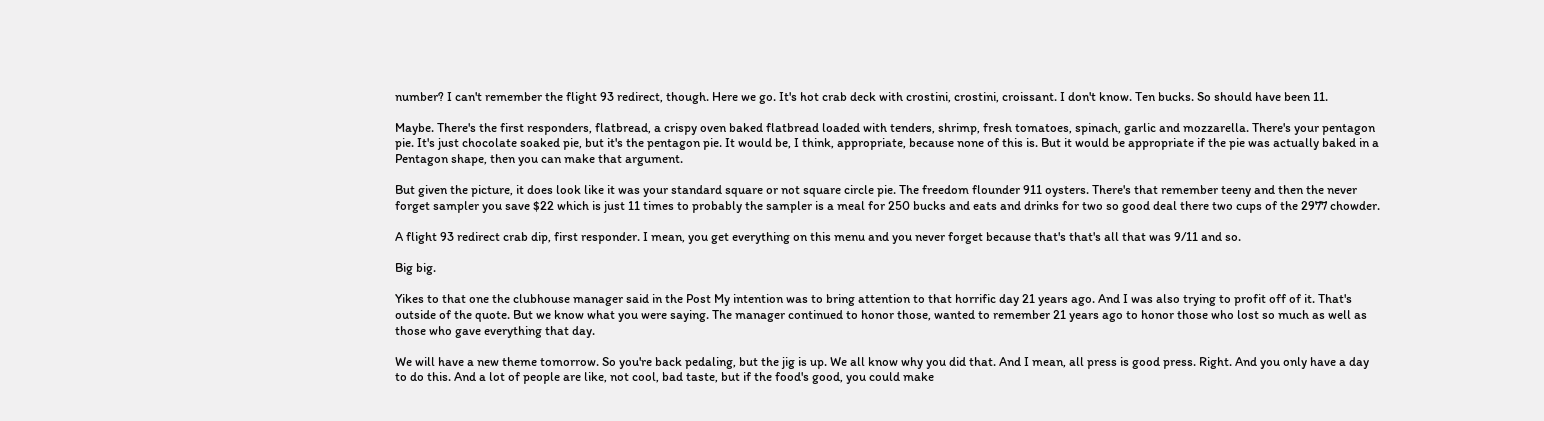number? I can't remember the flight 93 redirect, though. Here we go. It's hot crab deck with crostini, crostini, croissant. I don't know. Ten bucks. So should have been 11.

Maybe. There's the first responders, flatbread, a crispy oven baked flatbread loaded with tenders, shrimp, fresh tomatoes, spinach, garlic and mozzarella. There's your pentagon pie. It's just chocolate soaked pie, but it's the pentagon pie. It would be, I think, appropriate, because none of this is. But it would be appropriate if the pie was actually baked in a Pentagon shape, then you can make that argument.

But given the picture, it does look like it was your standard square or not square circle pie. The freedom flounder 911 oysters. There's that remember teeny and then the never forget sampler you save $22 which is just 11 times to probably the sampler is a meal for 250 bucks and eats and drinks for two so good deal there two cups of the 2977 chowder.

A flight 93 redirect crab dip, first responder. I mean, you get everything on this menu and you never forget because that's that's all that was 9/11 and so.

Big big.

Yikes to that one the clubhouse manager said in the Post My intention was to bring attention to that horrific day 21 years ago. And I was also trying to profit off of it. That's outside of the quote. But we know what you were saying. The manager continued to honor those, wanted to remember 21 years ago to honor those who lost so much as well as those who gave everything that day.

We will have a new theme tomorrow. So you're back pedaling, but the jig is up. We all know why you did that. And I mean, all press is good press. Right. And you only have a day to do this. And a lot of people are like, not cool, bad taste, but if the food's good, you could make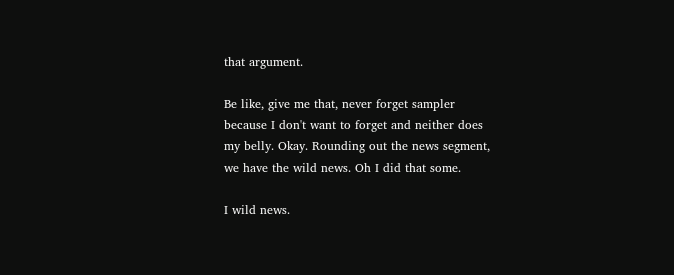that argument.

Be like, give me that, never forget sampler because I don't want to forget and neither does my belly. Okay. Rounding out the news segment, we have the wild news. Oh I did that some.

I wild news.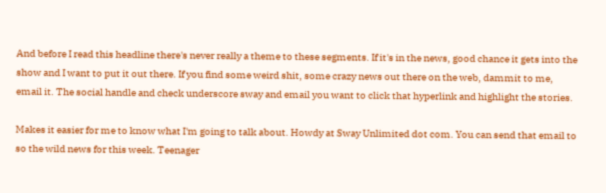And before I read this headline there's never really a theme to these segments. If it's in the news, good chance it gets into the show and I want to put it out there. If you find some weird shit, some crazy news out there on the web, dammit to me, email it. The social handle and check underscore sway and email you want to click that hyperlink and highlight the stories.

Makes it easier for me to know what I'm going to talk about. Howdy at Sway Unlimited dot com. You can send that email to so the wild news for this week. Teenager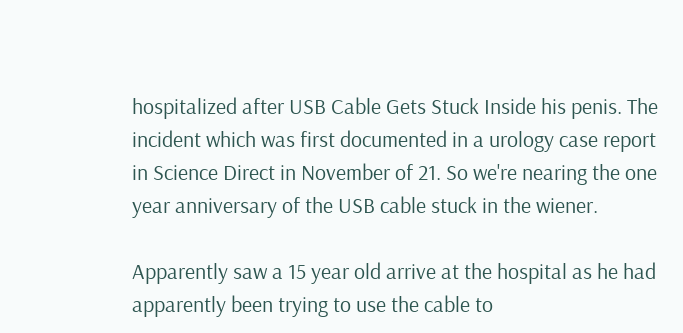hospitalized after USB Cable Gets Stuck Inside his penis. The incident which was first documented in a urology case report in Science Direct in November of 21. So we're nearing the one year anniversary of the USB cable stuck in the wiener.

Apparently saw a 15 year old arrive at the hospital as he had apparently been trying to use the cable to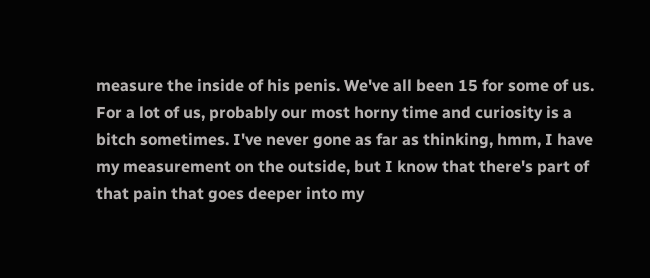measure the inside of his penis. We've all been 15 for some of us. For a lot of us, probably our most horny time and curiosity is a bitch sometimes. I've never gone as far as thinking, hmm, I have my measurement on the outside, but I know that there's part of that pain that goes deeper into my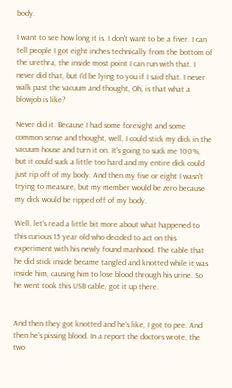body.

I want to see how long it is. I don't want to be a fiver. I can tell people I got eight inches technically from the bottom of the urethra, the inside most point I can run with that. I never did that, but I'd be lying to you if I said that. I never walk past the vacuum and thought, Oh, is that what a blowjob is like?

Never did it. Because I had some foresight and some common sense and thought, well, I could stick my dick in the vacuum house and turn it on. It's going to suck me 100%, but it could suck a little too hard and my entire dick could just rip off of my body. And then my five or eight I wasn't trying to measure, but my member would be zero because my dick would be ripped off of my body.

Well, let's read a little bit more about what happened to this curious 15 year old who decided to act on this experiment with his newly found manhood. The cable that he did stick inside became tangled and knotted while it was inside him, causing him to lose blood through his urine. So he went took this USB cable, got it up there.


And then they got knotted and he's like, I got to pee. And then he's pissing blood. In a report the doctors wrote, the two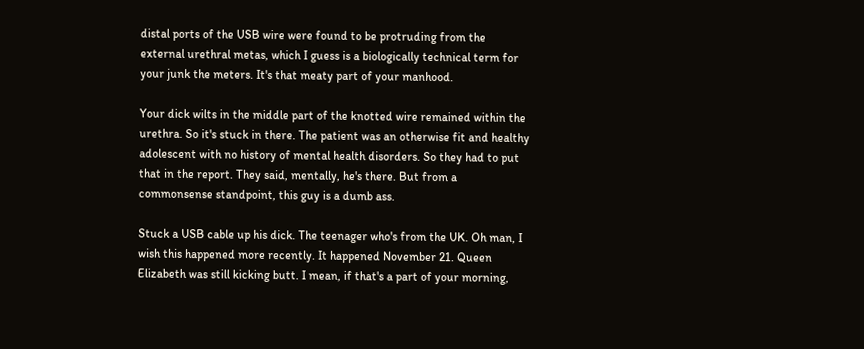distal ports of the USB wire were found to be protruding from the external urethral metas, which I guess is a biologically technical term for your junk the meters. It's that meaty part of your manhood.

Your dick wilts in the middle part of the knotted wire remained within the urethra. So it's stuck in there. The patient was an otherwise fit and healthy adolescent with no history of mental health disorders. So they had to put that in the report. They said, mentally, he's there. But from a commonsense standpoint, this guy is a dumb ass.

Stuck a USB cable up his dick. The teenager who's from the UK. Oh man, I wish this happened more recently. It happened November 21. Queen Elizabeth was still kicking butt. I mean, if that's a part of your morning,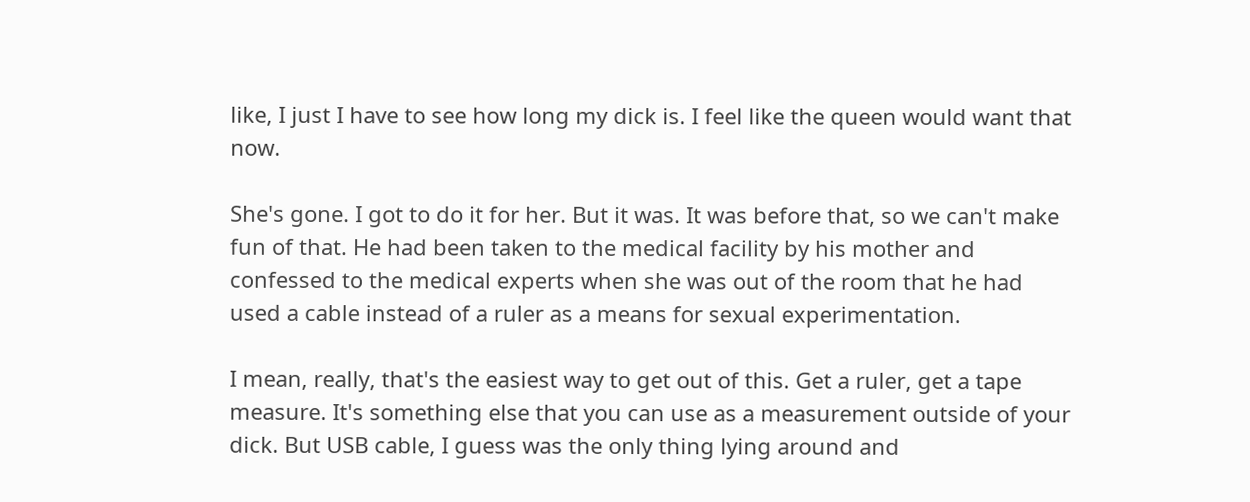like, I just I have to see how long my dick is. I feel like the queen would want that now.

She's gone. I got to do it for her. But it was. It was before that, so we can't make fun of that. He had been taken to the medical facility by his mother and confessed to the medical experts when she was out of the room that he had used a cable instead of a ruler as a means for sexual experimentation.

I mean, really, that's the easiest way to get out of this. Get a ruler, get a tape measure. It's something else that you can use as a measurement outside of your dick. But USB cable, I guess was the only thing lying around and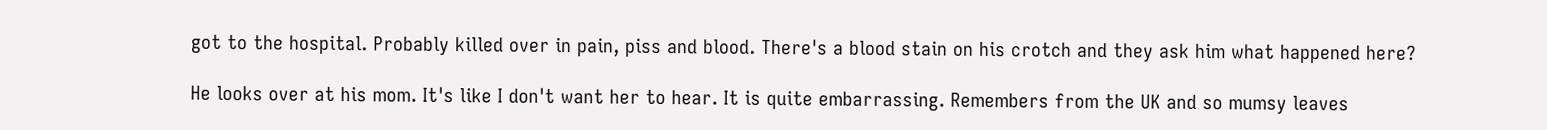got to the hospital. Probably killed over in pain, piss and blood. There's a blood stain on his crotch and they ask him what happened here?

He looks over at his mom. It's like I don't want her to hear. It is quite embarrassing. Remembers from the UK and so mumsy leaves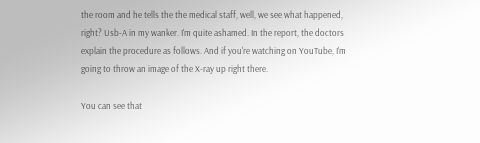the room and he tells the the medical staff, well, we see what happened, right? Usb-A in my wanker. I'm quite ashamed. In the report, the doctors explain the procedure as follows. And if you're watching on YouTube, I'm going to throw an image of the X-ray up right there.

You can see that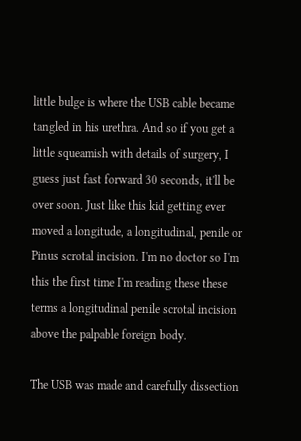little bulge is where the USB cable became tangled in his urethra. And so if you get a little squeamish with details of surgery, I guess just fast forward 30 seconds, it'll be over soon. Just like this kid getting ever moved a longitude, a longitudinal, penile or Pinus scrotal incision. I'm no doctor so I'm this the first time I'm reading these these terms a longitudinal penile scrotal incision above the palpable foreign body.

The USB was made and carefully dissection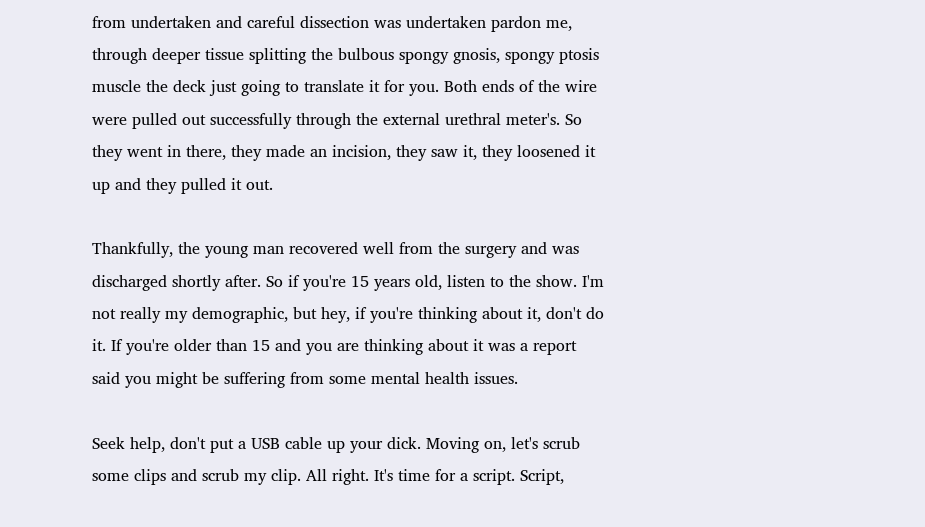from undertaken and careful dissection was undertaken pardon me, through deeper tissue splitting the bulbous spongy gnosis, spongy ptosis muscle the deck just going to translate it for you. Both ends of the wire were pulled out successfully through the external urethral meter's. So they went in there, they made an incision, they saw it, they loosened it up and they pulled it out.

Thankfully, the young man recovered well from the surgery and was discharged shortly after. So if you're 15 years old, listen to the show. I'm not really my demographic, but hey, if you're thinking about it, don't do it. If you're older than 15 and you are thinking about it was a report said you might be suffering from some mental health issues.

Seek help, don't put a USB cable up your dick. Moving on, let's scrub some clips and scrub my clip. All right. It's time for a script. Script,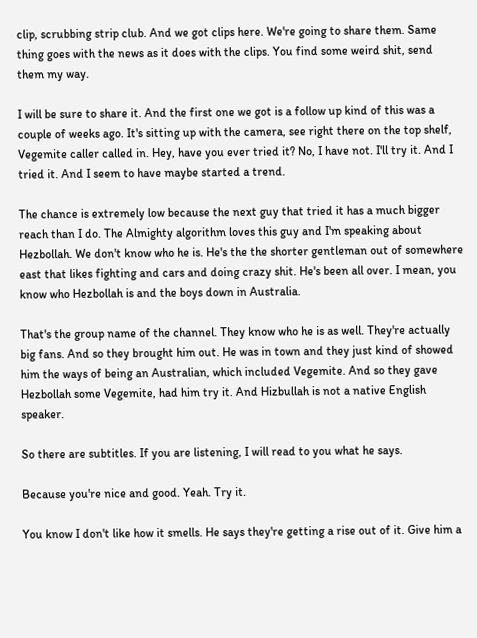clip, scrubbing strip club. And we got clips here. We're going to share them. Same thing goes with the news as it does with the clips. You find some weird shit, send them my way.

I will be sure to share it. And the first one we got is a follow up kind of this was a couple of weeks ago. It's sitting up with the camera, see right there on the top shelf, Vegemite caller called in. Hey, have you ever tried it? No, I have not. I'll try it. And I tried it. And I seem to have maybe started a trend.

The chance is extremely low because the next guy that tried it has a much bigger reach than I do. The Almighty algorithm loves this guy and I'm speaking about Hezbollah. We don't know who he is. He's the the shorter gentleman out of somewhere east that likes fighting and cars and doing crazy shit. He's been all over. I mean, you know who Hezbollah is and the boys down in Australia.

That's the group name of the channel. They know who he is as well. They're actually big fans. And so they brought him out. He was in town and they just kind of showed him the ways of being an Australian, which included Vegemite. And so they gave Hezbollah some Vegemite, had him try it. And Hizbullah is not a native English speaker.

So there are subtitles. If you are listening, I will read to you what he says.

Because you're nice and good. Yeah. Try it.

You know I don't like how it smells. He says they're getting a rise out of it. Give him a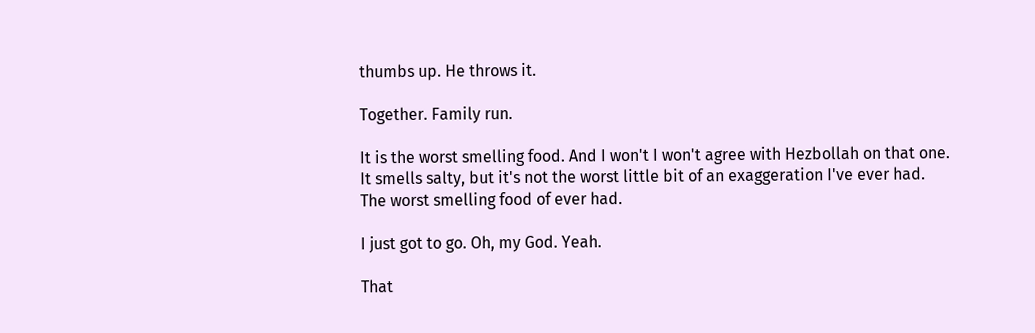thumbs up. He throws it.

Together. Family run.

It is the worst smelling food. And I won't I won't agree with Hezbollah on that one. It smells salty, but it's not the worst little bit of an exaggeration I've ever had. The worst smelling food of ever had.

I just got to go. Oh, my God. Yeah.

That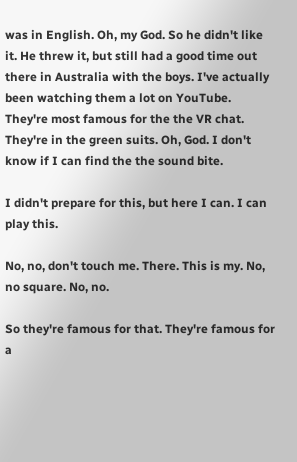was in English. Oh, my God. So he didn't like it. He threw it, but still had a good time out there in Australia with the boys. I've actually been watching them a lot on YouTube. They're most famous for the the VR chat. They're in the green suits. Oh, God. I don't know if I can find the the sound bite.

I didn't prepare for this, but here I can. I can play this.

No, no, don't touch me. There. This is my. No, no square. No, no.

So they're famous for that. They're famous for a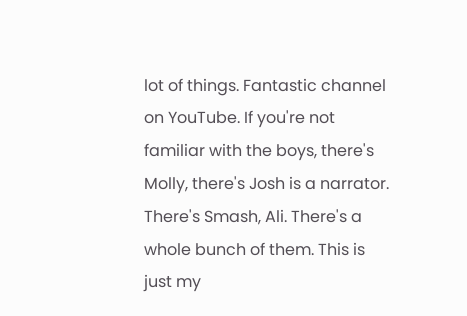lot of things. Fantastic channel on YouTube. If you're not familiar with the boys, there's Molly, there's Josh is a narrator. There's Smash, Ali. There's a whole bunch of them. This is just my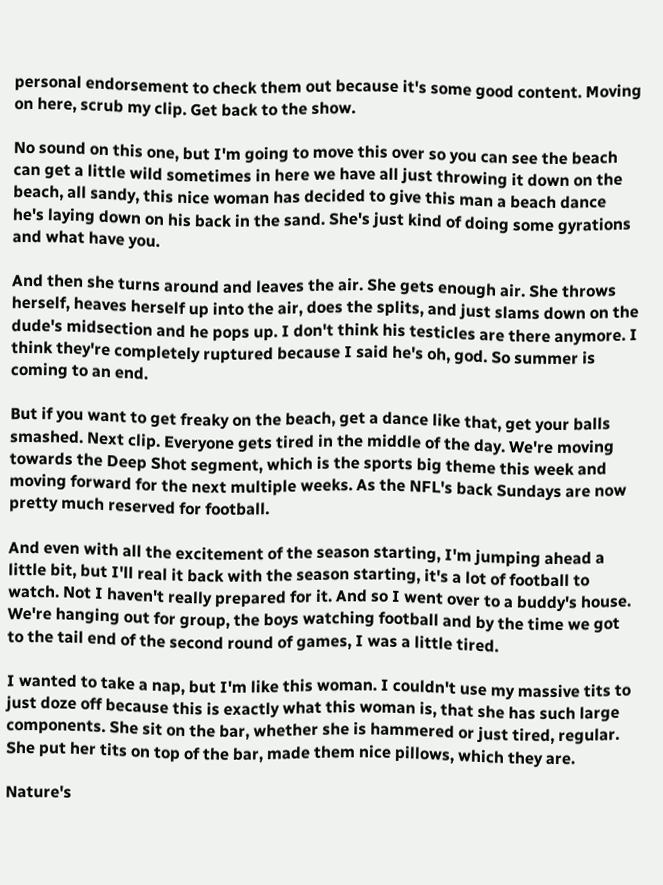personal endorsement to check them out because it's some good content. Moving on here, scrub my clip. Get back to the show.

No sound on this one, but I'm going to move this over so you can see the beach can get a little wild sometimes in here we have all just throwing it down on the beach, all sandy, this nice woman has decided to give this man a beach dance he's laying down on his back in the sand. She's just kind of doing some gyrations and what have you.

And then she turns around and leaves the air. She gets enough air. She throws herself, heaves herself up into the air, does the splits, and just slams down on the dude's midsection and he pops up. I don't think his testicles are there anymore. I think they're completely ruptured because I said he's oh, god. So summer is coming to an end.

But if you want to get freaky on the beach, get a dance like that, get your balls smashed. Next clip. Everyone gets tired in the middle of the day. We're moving towards the Deep Shot segment, which is the sports big theme this week and moving forward for the next multiple weeks. As the NFL's back Sundays are now pretty much reserved for football.

And even with all the excitement of the season starting, I'm jumping ahead a little bit, but I'll real it back with the season starting, it's a lot of football to watch. Not I haven't really prepared for it. And so I went over to a buddy's house. We're hanging out for group, the boys watching football and by the time we got to the tail end of the second round of games, I was a little tired.

I wanted to take a nap, but I'm like this woman. I couldn't use my massive tits to just doze off because this is exactly what this woman is, that she has such large components. She sit on the bar, whether she is hammered or just tired, regular. She put her tits on top of the bar, made them nice pillows, which they are.

Nature's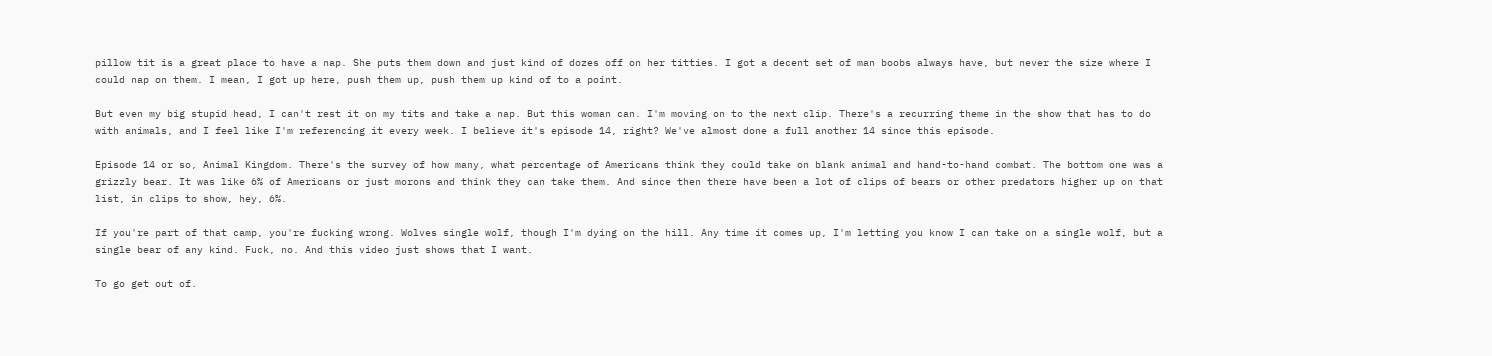pillow tit is a great place to have a nap. She puts them down and just kind of dozes off on her titties. I got a decent set of man boobs always have, but never the size where I could nap on them. I mean, I got up here, push them up, push them up kind of to a point.

But even my big stupid head, I can't rest it on my tits and take a nap. But this woman can. I'm moving on to the next clip. There's a recurring theme in the show that has to do with animals, and I feel like I'm referencing it every week. I believe it's episode 14, right? We've almost done a full another 14 since this episode.

Episode 14 or so, Animal Kingdom. There's the survey of how many, what percentage of Americans think they could take on blank animal and hand-to-hand combat. The bottom one was a grizzly bear. It was like 6% of Americans or just morons and think they can take them. And since then there have been a lot of clips of bears or other predators higher up on that list, in clips to show, hey, 6%.

If you're part of that camp, you're fucking wrong. Wolves single wolf, though I'm dying on the hill. Any time it comes up, I'm letting you know I can take on a single wolf, but a single bear of any kind. Fuck, no. And this video just shows that I want.

To go get out of.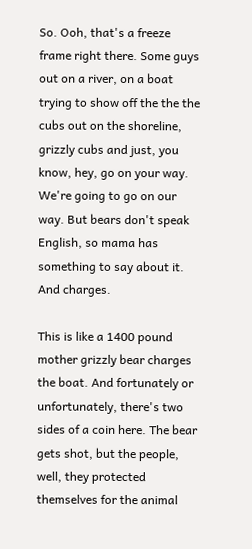So. Ooh, that's a freeze frame right there. Some guys out on a river, on a boat trying to show off the the the cubs out on the shoreline, grizzly cubs and just, you know, hey, go on your way. We're going to go on our way. But bears don't speak English, so mama has something to say about it. And charges.

This is like a 1400 pound mother grizzly bear charges the boat. And fortunately or unfortunately, there's two sides of a coin here. The bear gets shot, but the people, well, they protected themselves for the animal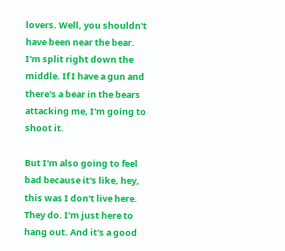lovers. Well, you shouldn't have been near the bear. I'm split right down the middle. If I have a gun and there's a bear in the bears attacking me, I'm going to shoot it.

But I'm also going to feel bad because it's like, hey, this was I don't live here. They do. I'm just here to hang out. And it's a good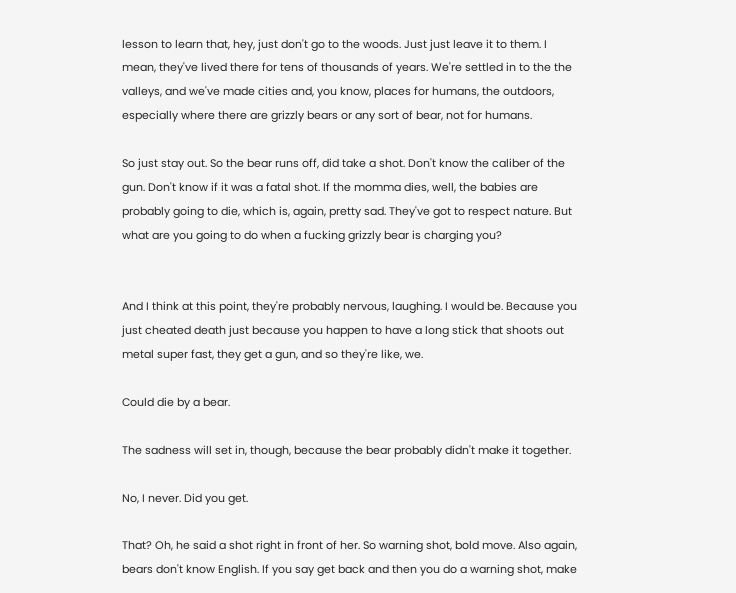lesson to learn that, hey, just don't go to the woods. Just just leave it to them. I mean, they've lived there for tens of thousands of years. We're settled in to the the valleys, and we've made cities and, you know, places for humans, the outdoors, especially where there are grizzly bears or any sort of bear, not for humans.

So just stay out. So the bear runs off, did take a shot. Don't know the caliber of the gun. Don't know if it was a fatal shot. If the momma dies, well, the babies are probably going to die, which is, again, pretty sad. They've got to respect nature. But what are you going to do when a fucking grizzly bear is charging you?


And I think at this point, they're probably nervous, laughing. I would be. Because you just cheated death just because you happen to have a long stick that shoots out metal super fast, they get a gun, and so they're like, we.

Could die by a bear.

The sadness will set in, though, because the bear probably didn't make it together.

No, I never. Did you get.

That? Oh, he said a shot right in front of her. So warning shot, bold move. Also again, bears don't know English. If you say get back and then you do a warning shot, make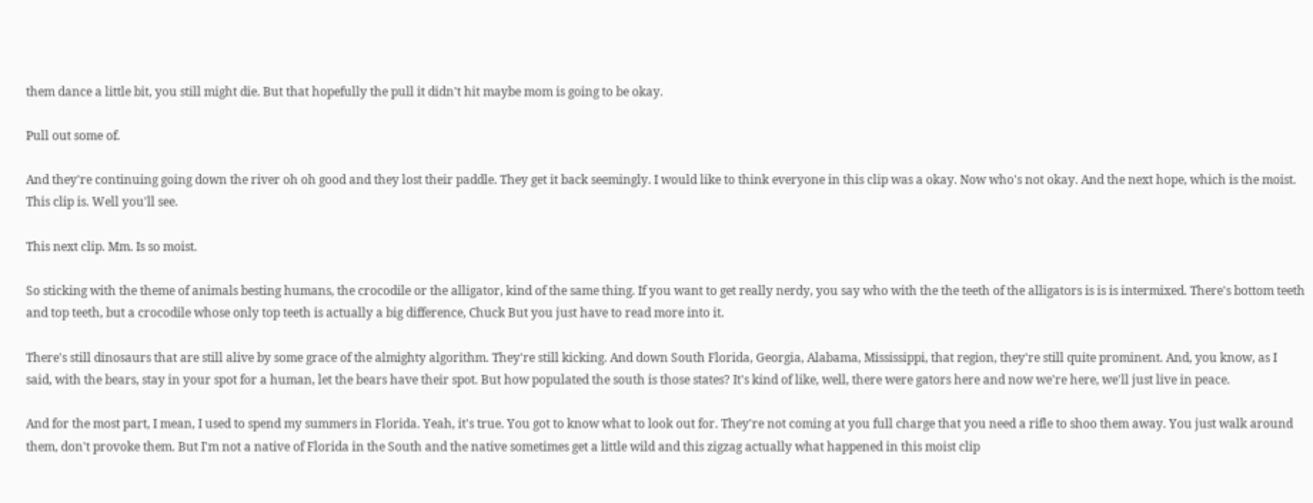them dance a little bit, you still might die. But that hopefully the pull it didn't hit maybe mom is going to be okay.

Pull out some of.

And they're continuing going down the river oh oh good and they lost their paddle. They get it back seemingly. I would like to think everyone in this clip was a okay. Now who's not okay. And the next hope, which is the moist. This clip is. Well you'll see.

This next clip. Mm. Is so moist.

So sticking with the theme of animals besting humans, the crocodile or the alligator, kind of the same thing. If you want to get really nerdy, you say who with the the teeth of the alligators is is is intermixed. There's bottom teeth and top teeth, but a crocodile whose only top teeth is actually a big difference, Chuck But you just have to read more into it.

There's still dinosaurs that are still alive by some grace of the almighty algorithm. They're still kicking. And down South Florida, Georgia, Alabama, Mississippi, that region, they're still quite prominent. And, you know, as I said, with the bears, stay in your spot for a human, let the bears have their spot. But how populated the south is those states? It's kind of like, well, there were gators here and now we're here, we'll just live in peace.

And for the most part, I mean, I used to spend my summers in Florida. Yeah, it's true. You got to know what to look out for. They're not coming at you full charge that you need a rifle to shoo them away. You just walk around them, don't provoke them. But I'm not a native of Florida in the South and the native sometimes get a little wild and this zigzag actually what happened in this moist clip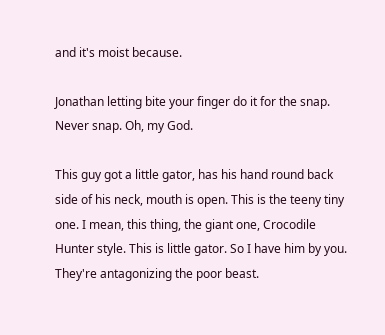and it's moist because.

Jonathan letting bite your finger do it for the snap. Never snap. Oh, my God.

This guy got a little gator, has his hand round back side of his neck, mouth is open. This is the teeny tiny one. I mean, this thing, the giant one, Crocodile Hunter style. This is little gator. So I have him by you. They're antagonizing the poor beast.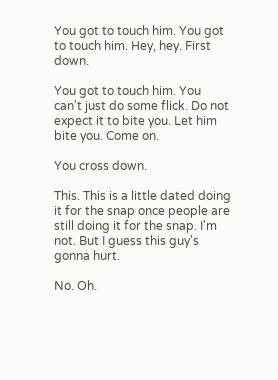You got to touch him. You got to touch him. Hey, hey. First down.

You got to touch him. You can't just do some flick. Do not expect it to bite you. Let him bite you. Come on.

You cross down.

This. This is a little dated doing it for the snap once people are still doing it for the snap. I'm not. But I guess this guy's gonna hurt.

No. Oh.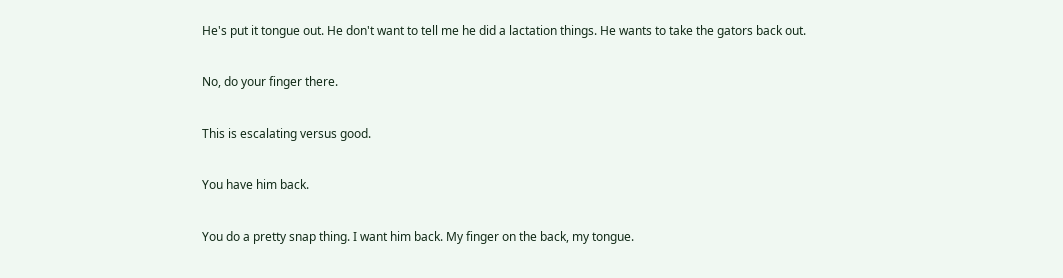He's put it tongue out. He don't want to tell me he did a lactation things. He wants to take the gators back out.

No, do your finger there.

This is escalating versus good.

You have him back.

You do a pretty snap thing. I want him back. My finger on the back, my tongue.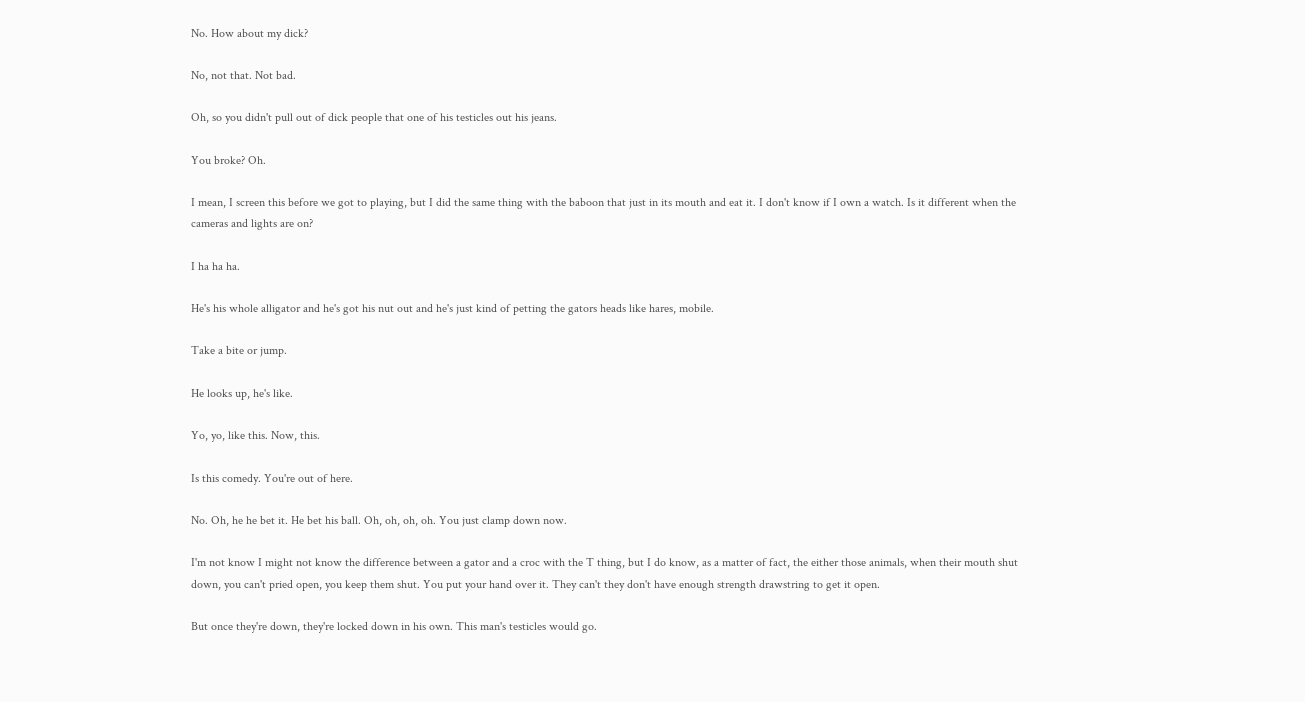No. How about my dick?

No, not that. Not bad.

Oh, so you didn't pull out of dick people that one of his testicles out his jeans.

You broke? Oh.

I mean, I screen this before we got to playing, but I did the same thing with the baboon that just in its mouth and eat it. I don't know if I own a watch. Is it different when the cameras and lights are on?

I ha ha ha.

He's his whole alligator and he's got his nut out and he's just kind of petting the gators heads like hares, mobile.

Take a bite or jump.

He looks up, he's like.

Yo, yo, like this. Now, this.

Is this comedy. You're out of here.

No. Oh, he he bet it. He bet his ball. Oh, oh, oh, oh. You just clamp down now.

I'm not know I might not know the difference between a gator and a croc with the T thing, but I do know, as a matter of fact, the either those animals, when their mouth shut down, you can't pried open, you keep them shut. You put your hand over it. They can't they don't have enough strength drawstring to get it open.

But once they're down, they're locked down in his own. This man's testicles would go.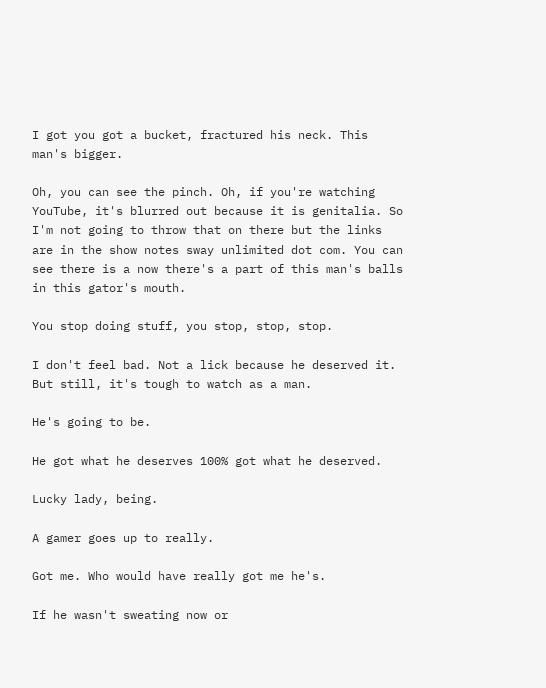I got you got a bucket, fractured his neck. This man's bigger.

Oh, you can see the pinch. Oh, if you're watching YouTube, it's blurred out because it is genitalia. So I'm not going to throw that on there but the links are in the show notes sway unlimited dot com. You can see there is a now there's a part of this man's balls in this gator's mouth.

You stop doing stuff, you stop, stop, stop.

I don't feel bad. Not a lick because he deserved it. But still, it's tough to watch as a man.

He's going to be.

He got what he deserves 100% got what he deserved.

Lucky lady, being.

A gamer goes up to really.

Got me. Who would have really got me he's.

If he wasn't sweating now or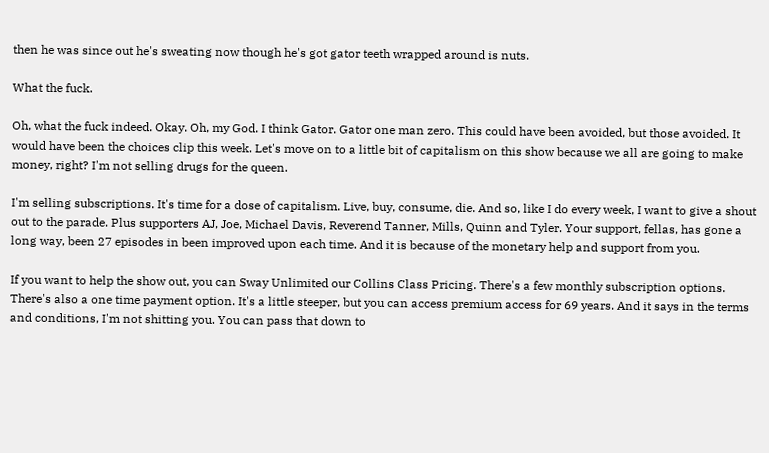then he was since out he's sweating now though he's got gator teeth wrapped around is nuts.

What the fuck.

Oh, what the fuck indeed. Okay. Oh, my God. I think Gator. Gator one man zero. This could have been avoided, but those avoided. It would have been the choices clip this week. Let's move on to a little bit of capitalism on this show because we all are going to make money, right? I'm not selling drugs for the queen.

I'm selling subscriptions. It's time for a dose of capitalism. Live, buy, consume, die. And so, like I do every week, I want to give a shout out to the parade. Plus supporters AJ, Joe, Michael Davis, Reverend Tanner, Mills, Quinn and Tyler. Your support, fellas, has gone a long way, been 27 episodes in been improved upon each time. And it is because of the monetary help and support from you.

If you want to help the show out, you can Sway Unlimited our Collins Class Pricing. There's a few monthly subscription options. There's also a one time payment option. It's a little steeper, but you can access premium access for 69 years. And it says in the terms and conditions, I'm not shitting you. You can pass that down to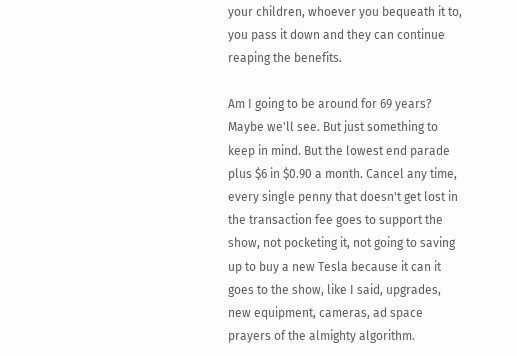your children, whoever you bequeath it to, you pass it down and they can continue reaping the benefits.

Am I going to be around for 69 years? Maybe we'll see. But just something to keep in mind. But the lowest end parade plus $6 in $0.90 a month. Cancel any time, every single penny that doesn't get lost in the transaction fee goes to support the show, not pocketing it, not going to saving up to buy a new Tesla because it can it goes to the show, like I said, upgrades, new equipment, cameras, ad space prayers of the almighty algorithm.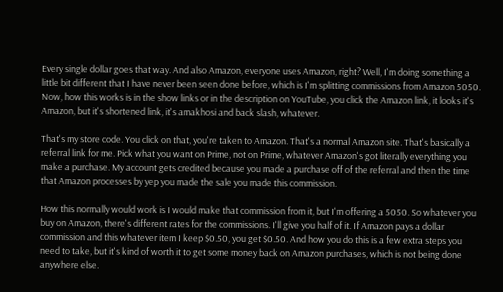Every single dollar goes that way. And also Amazon, everyone uses Amazon, right? Well, I'm doing something a little bit different that I have never been seen done before, which is I'm splitting commissions from Amazon 5050. Now, how this works is in the show links or in the description on YouTube, you click the Amazon link, it looks it's Amazon, but it's shortened link, it's amakhosi and back slash, whatever.

That's my store code. You click on that, you're taken to Amazon. That's a normal Amazon site. That's basically a referral link for me. Pick what you want on Prime, not on Prime, whatever Amazon's got literally everything you make a purchase. My account gets credited because you made a purchase off of the referral and then the time that Amazon processes by yep you made the sale you made this commission.

How this normally would work is I would make that commission from it, but I'm offering a 5050. So whatever you buy on Amazon, there's different rates for the commissions. I'll give you half of it. If Amazon pays a dollar commission and this whatever item I keep $0.50, you get $0.50. And how you do this is a few extra steps you need to take, but it's kind of worth it to get some money back on Amazon purchases, which is not being done anywhere else.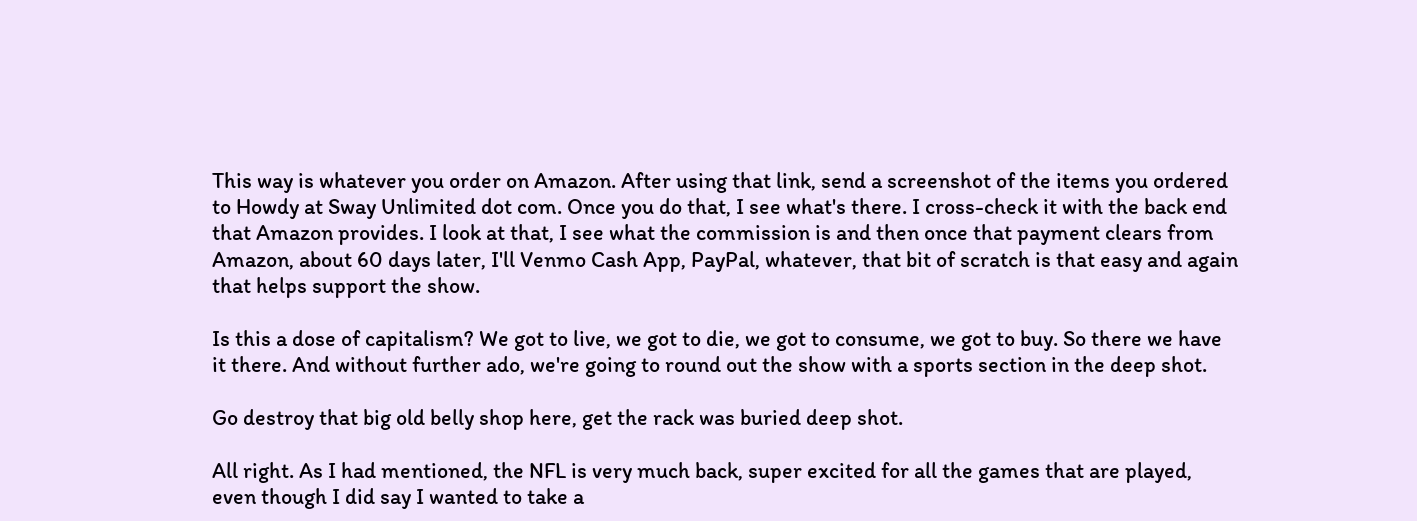This way is whatever you order on Amazon. After using that link, send a screenshot of the items you ordered to Howdy at Sway Unlimited dot com. Once you do that, I see what's there. I cross-check it with the back end that Amazon provides. I look at that, I see what the commission is and then once that payment clears from Amazon, about 60 days later, I'll Venmo Cash App, PayPal, whatever, that bit of scratch is that easy and again that helps support the show.

Is this a dose of capitalism? We got to live, we got to die, we got to consume, we got to buy. So there we have it there. And without further ado, we're going to round out the show with a sports section in the deep shot.

Go destroy that big old belly shop here, get the rack was buried deep shot.

All right. As I had mentioned, the NFL is very much back, super excited for all the games that are played, even though I did say I wanted to take a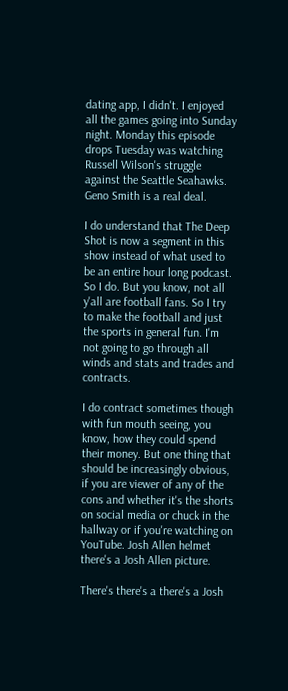dating app, I didn't. I enjoyed all the games going into Sunday night. Monday this episode drops Tuesday was watching Russell Wilson's struggle against the Seattle Seahawks. Geno Smith is a real deal.

I do understand that The Deep Shot is now a segment in this show instead of what used to be an entire hour long podcast. So I do. But you know, not all y'all are football fans. So I try to make the football and just the sports in general fun. I'm not going to go through all winds and stats and trades and contracts.

I do contract sometimes though with fun mouth seeing, you know, how they could spend their money. But one thing that should be increasingly obvious, if you are viewer of any of the cons and whether it's the shorts on social media or chuck in the hallway or if you're watching on YouTube. Josh Allen helmet there's a Josh Allen picture.

There's there's a there's a Josh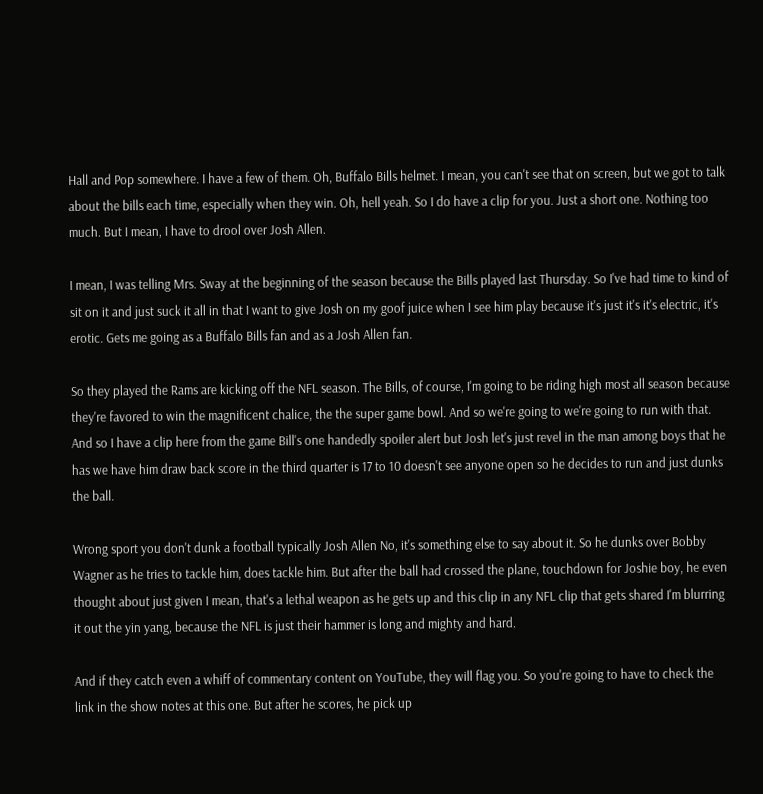Hall and Pop somewhere. I have a few of them. Oh, Buffalo Bills helmet. I mean, you can't see that on screen, but we got to talk about the bills each time, especially when they win. Oh, hell yeah. So I do have a clip for you. Just a short one. Nothing too much. But I mean, I have to drool over Josh Allen.

I mean, I was telling Mrs. Sway at the beginning of the season because the Bills played last Thursday. So I've had time to kind of sit on it and just suck it all in that I want to give Josh on my goof juice when I see him play because it's just it's it's electric, it's erotic. Gets me going as a Buffalo Bills fan and as a Josh Allen fan.

So they played the Rams are kicking off the NFL season. The Bills, of course, I'm going to be riding high most all season because they're favored to win the magnificent chalice, the the super game bowl. And so we're going to we're going to run with that. And so I have a clip here from the game Bill's one handedly spoiler alert but Josh let's just revel in the man among boys that he has we have him draw back score in the third quarter is 17 to 10 doesn't see anyone open so he decides to run and just dunks the ball.

Wrong sport you don't dunk a football typically Josh Allen No, it's something else to say about it. So he dunks over Bobby Wagner as he tries to tackle him, does tackle him. But after the ball had crossed the plane, touchdown for Joshie boy, he even thought about just given I mean, that's a lethal weapon as he gets up and this clip in any NFL clip that gets shared I'm blurring it out the yin yang, because the NFL is just their hammer is long and mighty and hard.

And if they catch even a whiff of commentary content on YouTube, they will flag you. So you're going to have to check the link in the show notes at this one. But after he scores, he pick up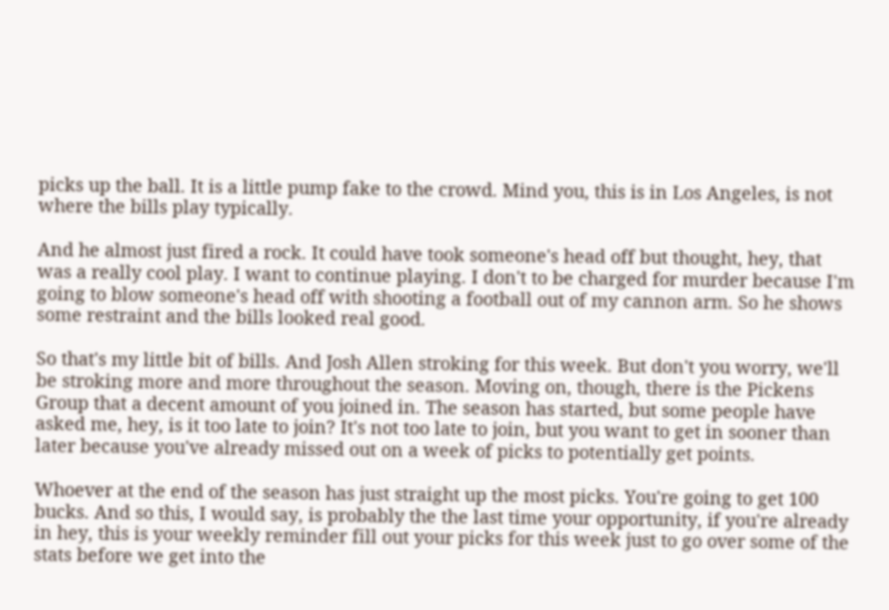picks up the ball. It is a little pump fake to the crowd. Mind you, this is in Los Angeles, is not where the bills play typically.

And he almost just fired a rock. It could have took someone's head off but thought, hey, that was a really cool play. I want to continue playing. I don't to be charged for murder because I'm going to blow someone's head off with shooting a football out of my cannon arm. So he shows some restraint and the bills looked real good.

So that's my little bit of bills. And Josh Allen stroking for this week. But don't you worry, we'll be stroking more and more throughout the season. Moving on, though, there is the Pickens Group that a decent amount of you joined in. The season has started, but some people have asked me, hey, is it too late to join? It's not too late to join, but you want to get in sooner than later because you've already missed out on a week of picks to potentially get points.

Whoever at the end of the season has just straight up the most picks. You're going to get 100 bucks. And so this, I would say, is probably the the last time your opportunity, if you're already in hey, this is your weekly reminder fill out your picks for this week just to go over some of the stats before we get into the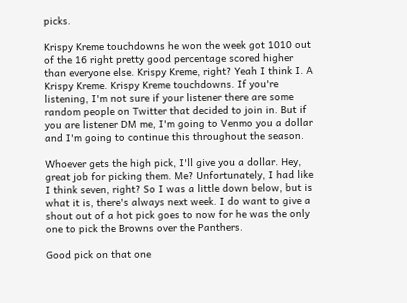picks.

Krispy Kreme touchdowns he won the week got 1010 out of the 16 right pretty good percentage scored higher than everyone else. Krispy Kreme, right? Yeah I think I. A Krispy Kreme. Krispy Kreme touchdowns. If you're listening, I'm not sure if your listener there are some random people on Twitter that decided to join in. But if you are listener DM me, I'm going to Venmo you a dollar and I'm going to continue this throughout the season.

Whoever gets the high pick, I'll give you a dollar. Hey, great job for picking them. Me? Unfortunately, I had like I think seven, right? So I was a little down below, but is what it is, there's always next week. I do want to give a shout out of a hot pick goes to now for he was the only one to pick the Browns over the Panthers.

Good pick on that one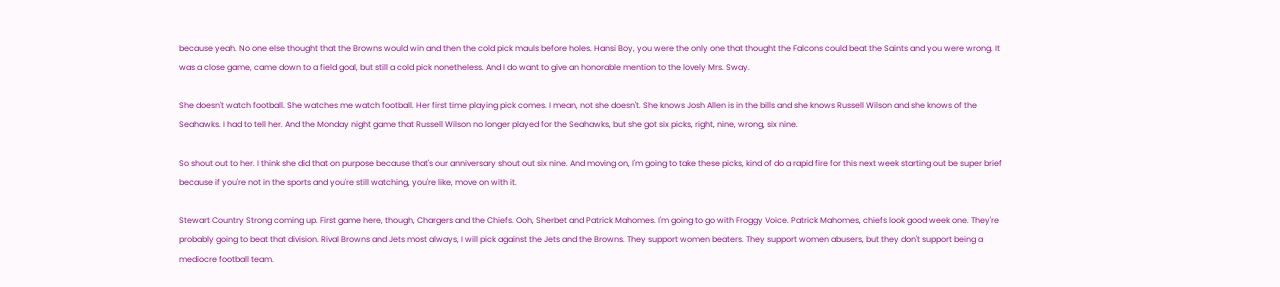because yeah. No one else thought that the Browns would win and then the cold pick mauls before holes. Hansi Boy, you were the only one that thought the Falcons could beat the Saints and you were wrong. It was a close game, came down to a field goal, but still a cold pick nonetheless. And I do want to give an honorable mention to the lovely Mrs. Sway.

She doesn't watch football. She watches me watch football. Her first time playing pick comes. I mean, not she doesn't. She knows Josh Allen is in the bills and she knows Russell Wilson and she knows of the Seahawks. I had to tell her. And the Monday night game that Russell Wilson no longer played for the Seahawks, but she got six picks, right, nine, wrong, six nine.

So shout out to her. I think she did that on purpose because that's our anniversary shout out six nine. And moving on, I'm going to take these picks, kind of do a rapid fire for this next week starting out be super brief because if you're not in the sports and you're still watching, you're like, move on with it.

Stewart Country Strong coming up. First game here, though, Chargers and the Chiefs. Ooh, Sherbet and Patrick Mahomes. I'm going to go with Froggy Voice. Patrick Mahomes, chiefs look good week one. They're probably going to beat that division. Rival Browns and Jets most always, I will pick against the Jets and the Browns. They support women beaters. They support women abusers, but they don't support being a mediocre football team.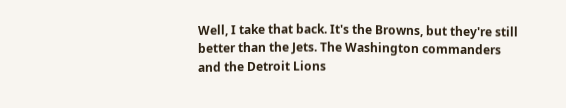Well, I take that back. It's the Browns, but they're still better than the Jets. The Washington commanders and the Detroit Lions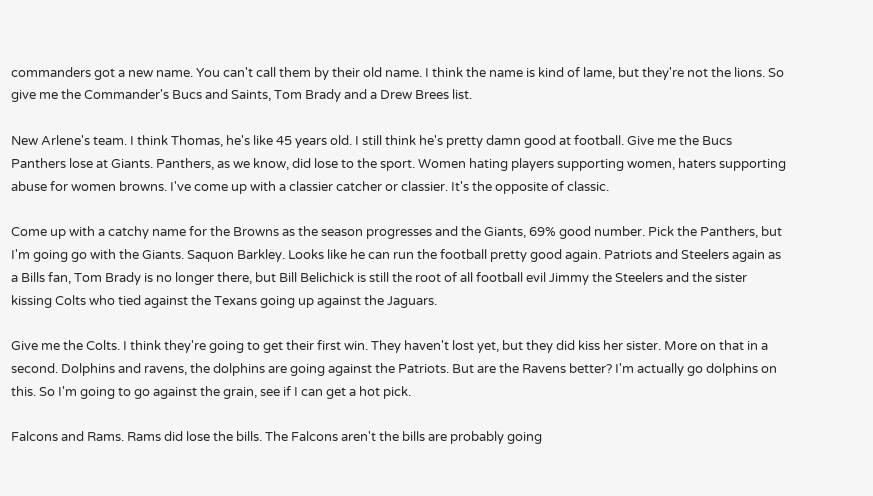commanders got a new name. You can't call them by their old name. I think the name is kind of lame, but they're not the lions. So give me the Commander's Bucs and Saints, Tom Brady and a Drew Brees list.

New Arlene's team. I think Thomas, he's like 45 years old. I still think he's pretty damn good at football. Give me the Bucs Panthers lose at Giants. Panthers, as we know, did lose to the sport. Women hating players supporting women, haters supporting abuse for women browns. I've come up with a classier catcher or classier. It's the opposite of classic.

Come up with a catchy name for the Browns as the season progresses and the Giants, 69% good number. Pick the Panthers, but I'm going go with the Giants. Saquon Barkley. Looks like he can run the football pretty good again. Patriots and Steelers again as a Bills fan, Tom Brady is no longer there, but Bill Belichick is still the root of all football evil Jimmy the Steelers and the sister kissing Colts who tied against the Texans going up against the Jaguars.

Give me the Colts. I think they're going to get their first win. They haven't lost yet, but they did kiss her sister. More on that in a second. Dolphins and ravens, the dolphins are going against the Patriots. But are the Ravens better? I'm actually go dolphins on this. So I'm going to go against the grain, see if I can get a hot pick.

Falcons and Rams. Rams did lose the bills. The Falcons aren't the bills are probably going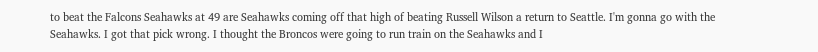to beat the Falcons Seahawks at 49 are Seahawks coming off that high of beating Russell Wilson a return to Seattle. I'm gonna go with the Seahawks. I got that pick wrong. I thought the Broncos were going to run train on the Seahawks and I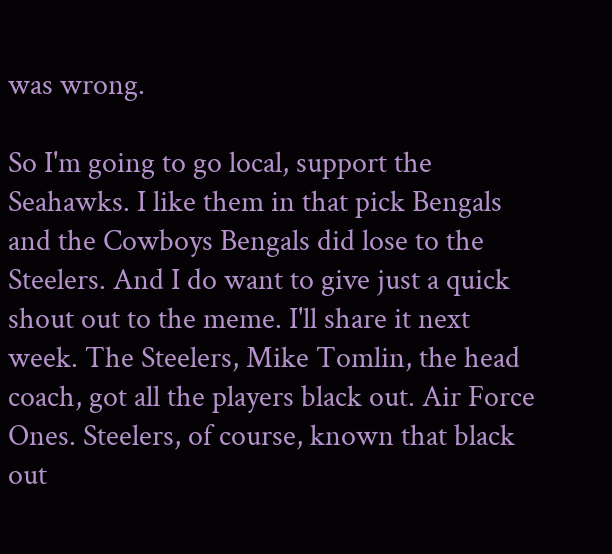was wrong.

So I'm going to go local, support the Seahawks. I like them in that pick Bengals and the Cowboys Bengals did lose to the Steelers. And I do want to give just a quick shout out to the meme. I'll share it next week. The Steelers, Mike Tomlin, the head coach, got all the players black out. Air Force Ones. Steelers, of course, known that black out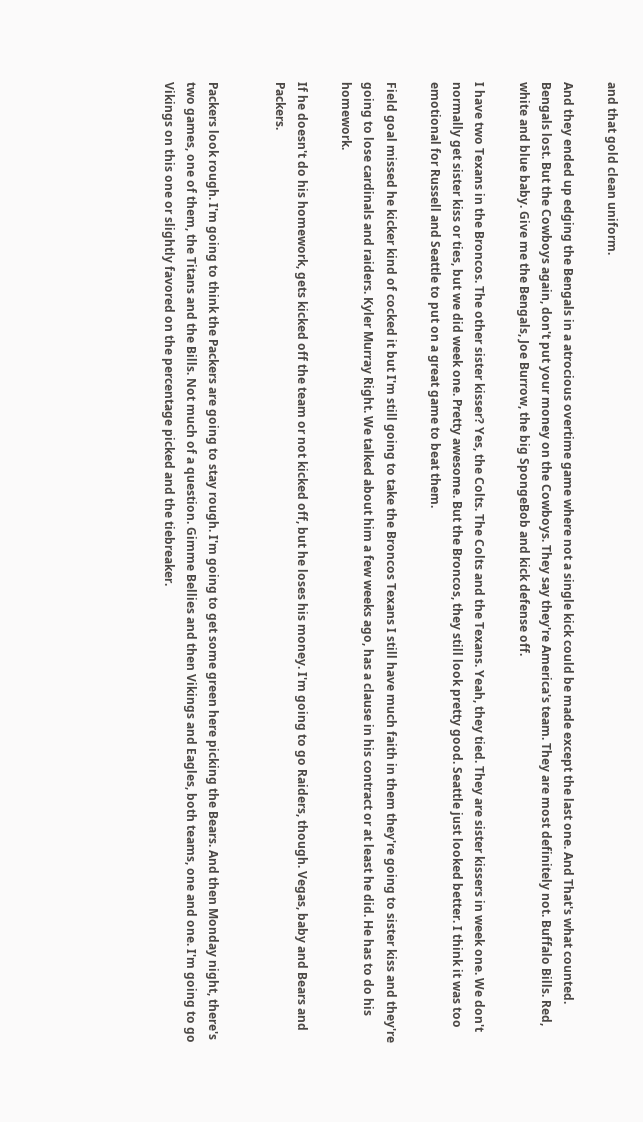and that gold clean uniform.

And they ended up edging the Bengals in a atrocious overtime game where not a single kick could be made except the last one. And That's what counted. Bengals lost. But the Cowboys again, don't put your money on the Cowboys. They say they're America's team. They are most definitely not. Buffalo Bills. Red, white and blue baby. Give me the Bengals, Joe Burrow, the big SpongeBob and kick defense off.

I have two Texans in the Broncos. The other sister kisser? Yes, the Colts. The Colts and the Texans. Yeah, they tied. They are sister kissers in week one. We don't normally get sister kiss or ties, but we did week one. Pretty awesome. But the Broncos, they still look pretty good. Seattle just looked better. I think it was too emotional for Russell and Seattle to put on a great game to beat them.

Field goal missed he kicker kind of cocked it but I'm still going to take the Broncos Texans I still have much faith in them they're going to sister kiss and they're going to lose cardinals and raiders. Kyler Murray Right. We talked about him a few weeks ago, has a clause in his contract or at least he did. He has to do his homework.

If he doesn't do his homework, gets kicked off the team or not kicked off, but he loses his money. I'm going to go Raiders, though. Vegas, baby and Bears and Packers.


Packers look rough. I'm going to think the Packers are going to stay rough. I'm going to get some green here picking the Bears. And then Monday night, there's two games, one of them, the Titans and the Bills. Not much of a question. Gimme Bellies and then Vikings and Eagles, both teams, one and one. I'm going to go Vikings on this one or slightly favored on the percentage picked and the tiebreaker.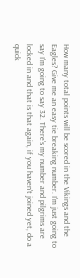How many total points will be scored in the Vikings and the Eagles? Give me an easy tie breaking number. I'm just going to say I'm going to say 32. There's my number and pilgrims are locked in and that is that again, if you haven't joined yet, do a quick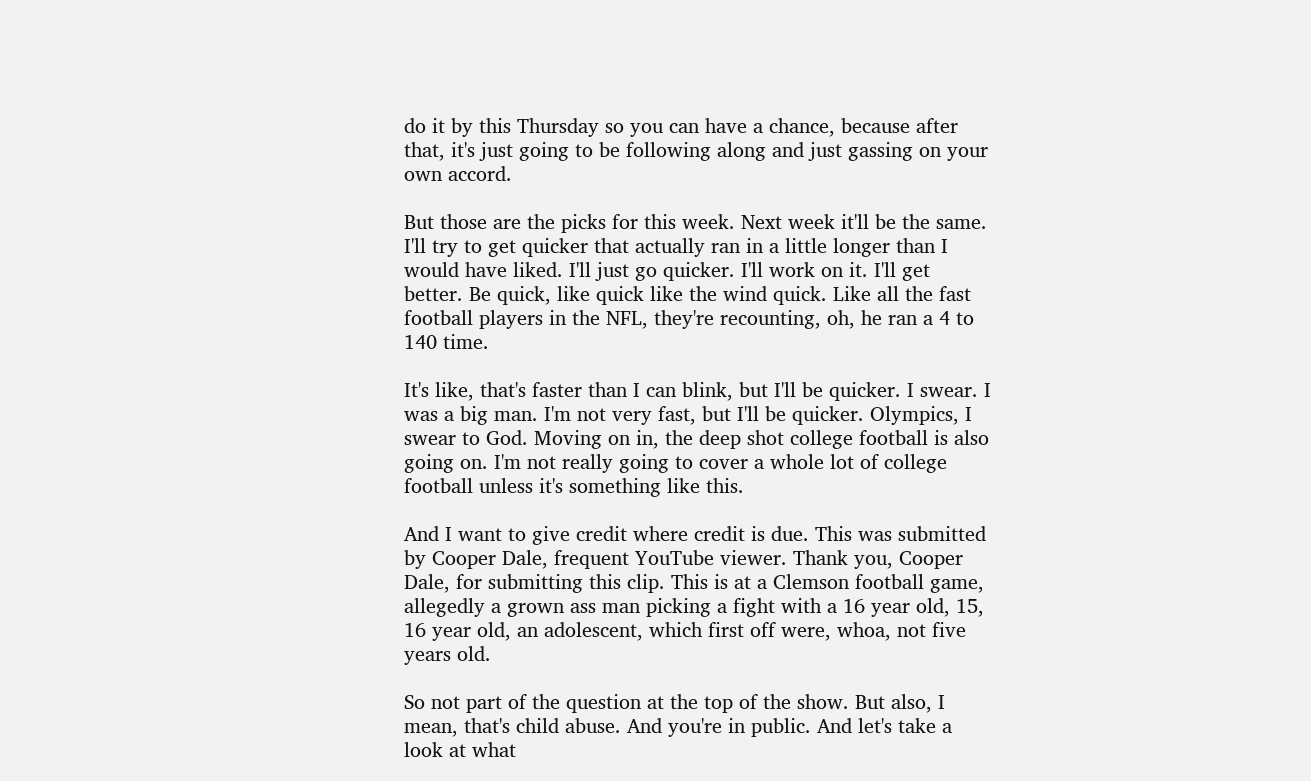do it by this Thursday so you can have a chance, because after that, it's just going to be following along and just gassing on your own accord.

But those are the picks for this week. Next week it'll be the same. I'll try to get quicker that actually ran in a little longer than I would have liked. I'll just go quicker. I'll work on it. I'll get better. Be quick, like quick like the wind quick. Like all the fast football players in the NFL, they're recounting, oh, he ran a 4 to 140 time.

It's like, that's faster than I can blink, but I'll be quicker. I swear. I was a big man. I'm not very fast, but I'll be quicker. Olympics, I swear to God. Moving on in, the deep shot college football is also going on. I'm not really going to cover a whole lot of college football unless it's something like this.

And I want to give credit where credit is due. This was submitted by Cooper Dale, frequent YouTube viewer. Thank you, Cooper Dale, for submitting this clip. This is at a Clemson football game, allegedly a grown ass man picking a fight with a 16 year old, 15, 16 year old, an adolescent, which first off were, whoa, not five years old.

So not part of the question at the top of the show. But also, I mean, that's child abuse. And you're in public. And let's take a look at what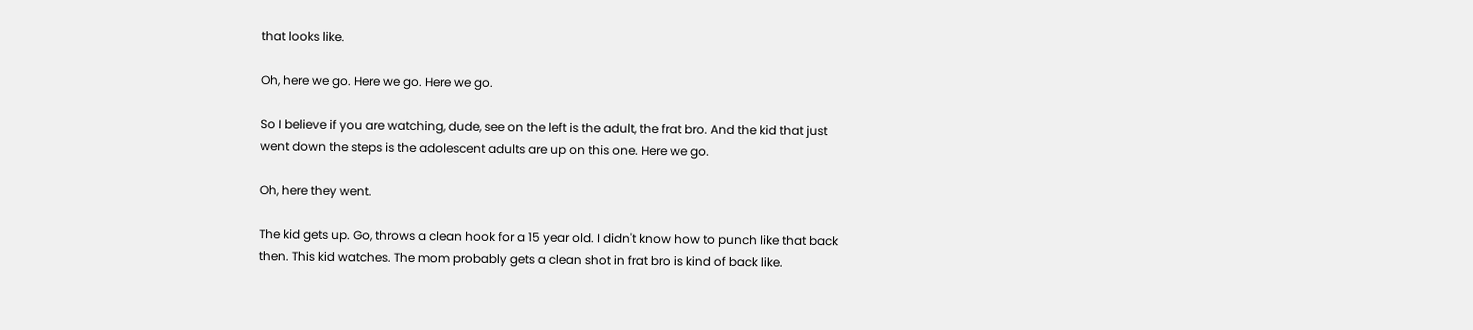that looks like.

Oh, here we go. Here we go. Here we go.

So I believe if you are watching, dude, see on the left is the adult, the frat bro. And the kid that just went down the steps is the adolescent adults are up on this one. Here we go.

Oh, here they went.

The kid gets up. Go, throws a clean hook for a 15 year old. I didn't know how to punch like that back then. This kid watches. The mom probably gets a clean shot in frat bro is kind of back like.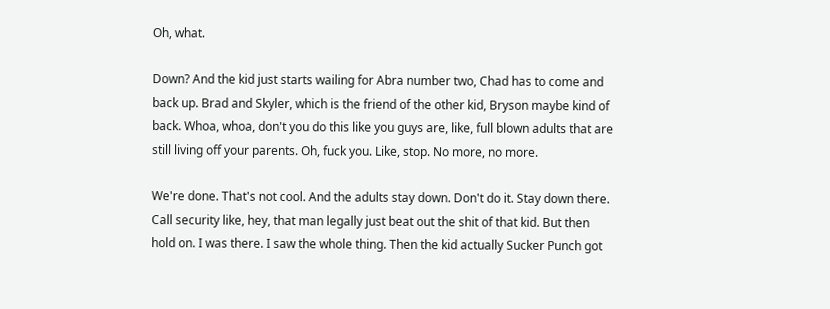Oh, what.

Down? And the kid just starts wailing for Abra number two, Chad has to come and back up. Brad and Skyler, which is the friend of the other kid, Bryson maybe kind of back. Whoa, whoa, don't you do this like you guys are, like, full blown adults that are still living off your parents. Oh, fuck you. Like, stop. No more, no more.

We're done. That's not cool. And the adults stay down. Don't do it. Stay down there. Call security like, hey, that man legally just beat out the shit of that kid. But then hold on. I was there. I saw the whole thing. Then the kid actually Sucker Punch got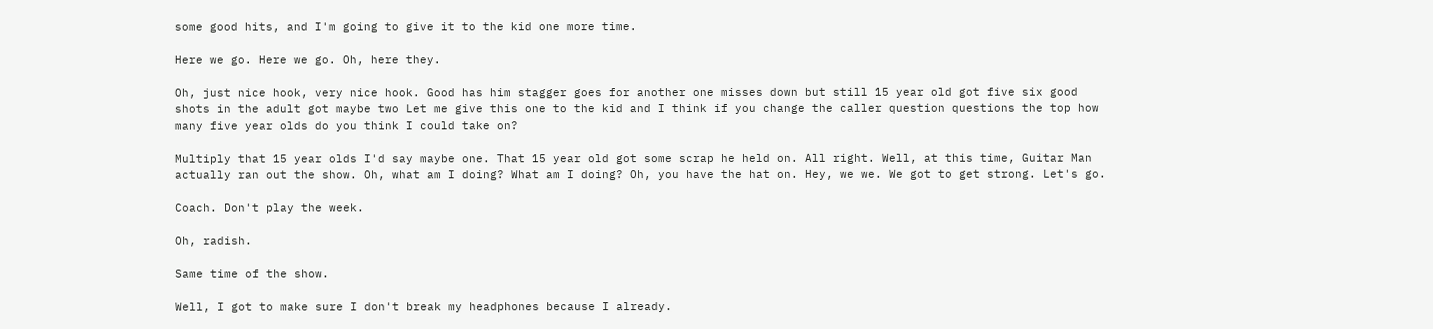some good hits, and I'm going to give it to the kid one more time.

Here we go. Here we go. Oh, here they.

Oh, just nice hook, very nice hook. Good has him stagger goes for another one misses down but still 15 year old got five six good shots in the adult got maybe two Let me give this one to the kid and I think if you change the caller question questions the top how many five year olds do you think I could take on?

Multiply that 15 year olds I'd say maybe one. That 15 year old got some scrap he held on. All right. Well, at this time, Guitar Man actually ran out the show. Oh, what am I doing? What am I doing? Oh, you have the hat on. Hey, we we. We got to get strong. Let's go.

Coach. Don't play the week.

Oh, radish.

Same time of the show.

Well, I got to make sure I don't break my headphones because I already.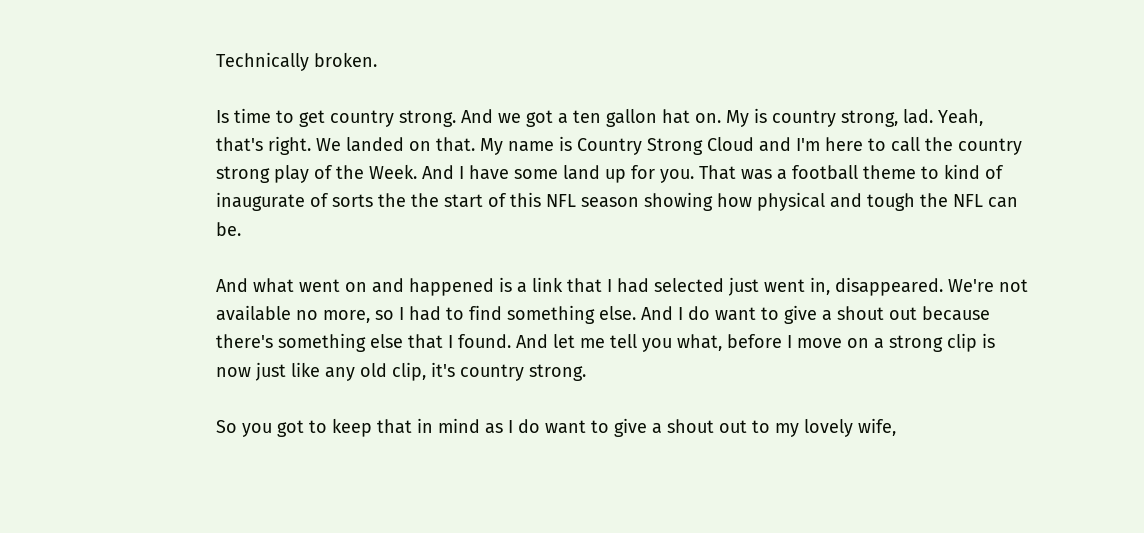Technically broken.

Is time to get country strong. And we got a ten gallon hat on. My is country strong, lad. Yeah, that's right. We landed on that. My name is Country Strong Cloud and I'm here to call the country strong play of the Week. And I have some land up for you. That was a football theme to kind of inaugurate of sorts the the start of this NFL season showing how physical and tough the NFL can be.

And what went on and happened is a link that I had selected just went in, disappeared. We're not available no more, so I had to find something else. And I do want to give a shout out because there's something else that I found. And let me tell you what, before I move on a strong clip is now just like any old clip, it's country strong.

So you got to keep that in mind as I do want to give a shout out to my lovely wife,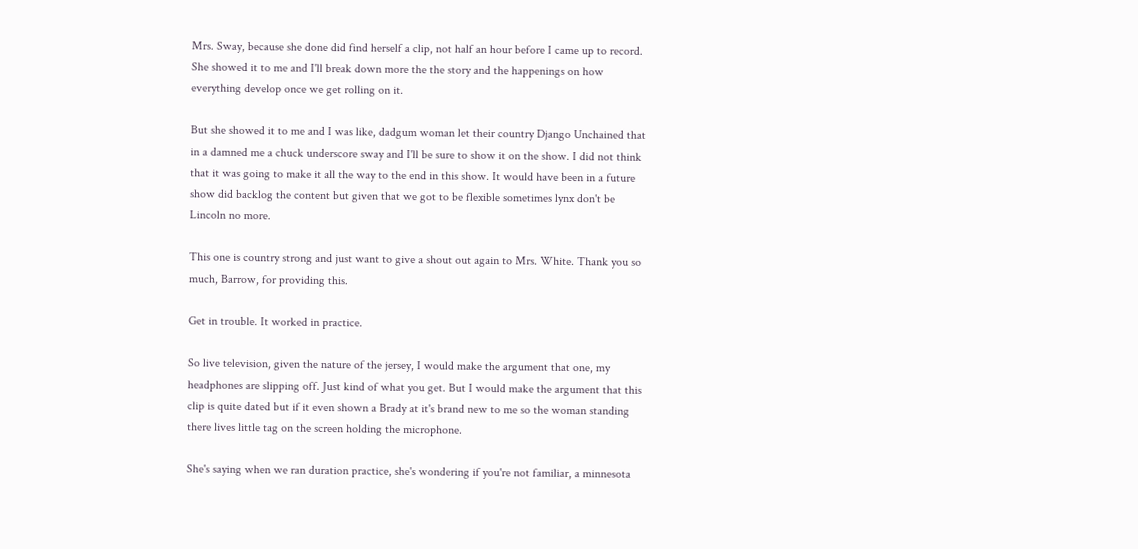Mrs. Sway, because she done did find herself a clip, not half an hour before I came up to record. She showed it to me and I'll break down more the the story and the happenings on how everything develop once we get rolling on it.

But she showed it to me and I was like, dadgum woman let their country Django Unchained that in a damned me a chuck underscore sway and I'll be sure to show it on the show. I did not think that it was going to make it all the way to the end in this show. It would have been in a future show did backlog the content but given that we got to be flexible sometimes lynx don't be Lincoln no more.

This one is country strong and just want to give a shout out again to Mrs. White. Thank you so much, Barrow, for providing this.

Get in trouble. It worked in practice.

So live television, given the nature of the jersey, I would make the argument that one, my headphones are slipping off. Just kind of what you get. But I would make the argument that this clip is quite dated but if it even shown a Brady at it's brand new to me so the woman standing there lives little tag on the screen holding the microphone.

She's saying when we ran duration practice, she's wondering if you're not familiar, a minnesota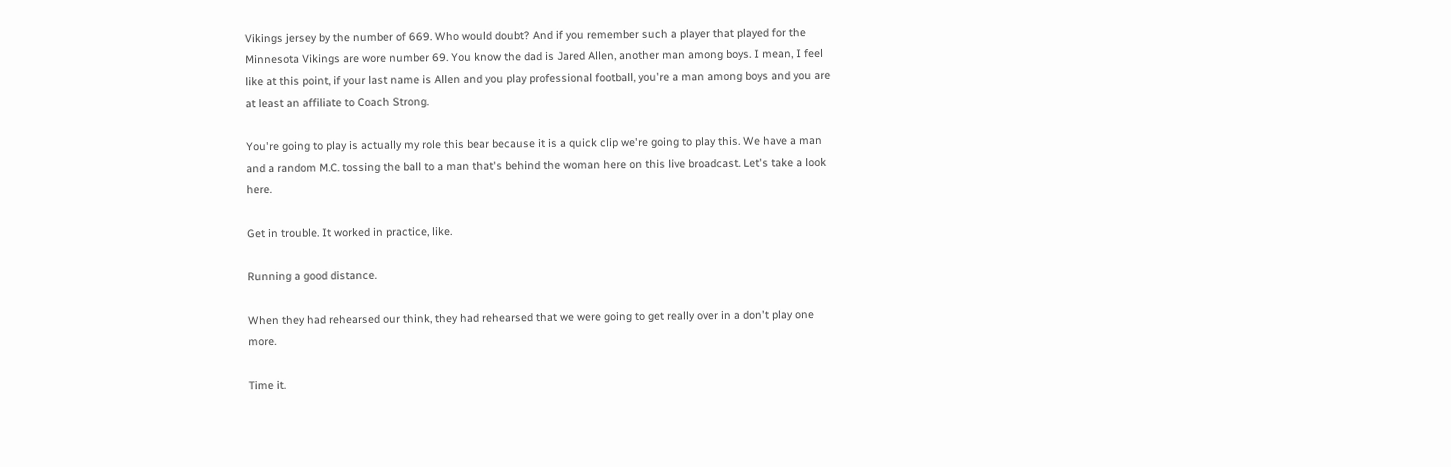Vikings jersey by the number of 669. Who would doubt? And if you remember such a player that played for the Minnesota Vikings are wore number 69. You know the dad is Jared Allen, another man among boys. I mean, I feel like at this point, if your last name is Allen and you play professional football, you're a man among boys and you are at least an affiliate to Coach Strong.

You're going to play is actually my role this bear because it is a quick clip we're going to play this. We have a man and a random M.C. tossing the ball to a man that's behind the woman here on this live broadcast. Let's take a look here.

Get in trouble. It worked in practice, like.

Running a good distance.

When they had rehearsed our think, they had rehearsed that we were going to get really over in a don't play one more.

Time it.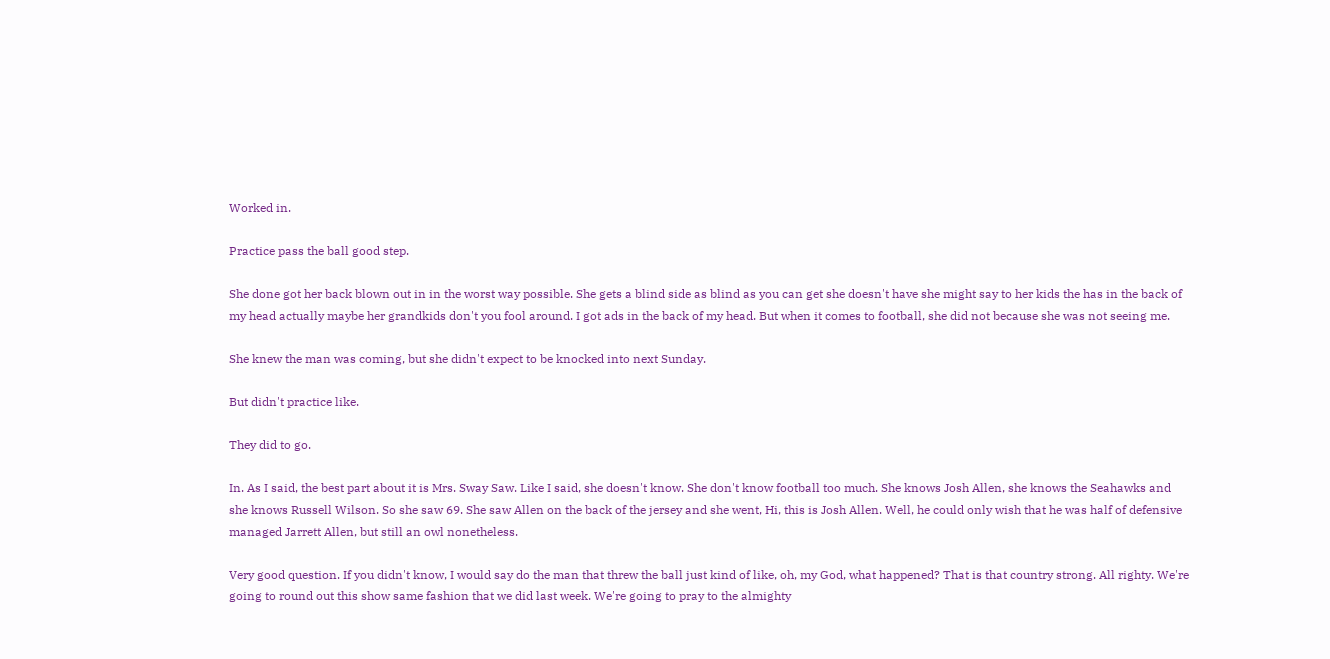Worked in.

Practice pass the ball good step.

She done got her back blown out in in the worst way possible. She gets a blind side as blind as you can get she doesn't have she might say to her kids the has in the back of my head actually maybe her grandkids don't you fool around. I got ads in the back of my head. But when it comes to football, she did not because she was not seeing me.

She knew the man was coming, but she didn't expect to be knocked into next Sunday.

But didn't practice like.

They did to go.

In. As I said, the best part about it is Mrs. Sway Saw. Like I said, she doesn't know. She don't know football too much. She knows Josh Allen, she knows the Seahawks and she knows Russell Wilson. So she saw 69. She saw Allen on the back of the jersey and she went, Hi, this is Josh Allen. Well, he could only wish that he was half of defensive managed Jarrett Allen, but still an owl nonetheless.

Very good question. If you didn't know, I would say do the man that threw the ball just kind of like, oh, my God, what happened? That is that country strong. All righty. We're going to round out this show same fashion that we did last week. We're going to pray to the almighty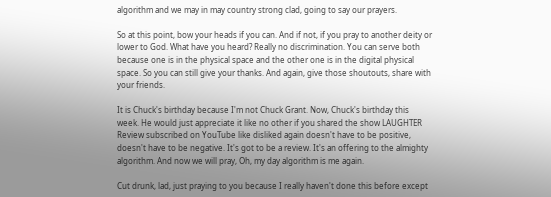algorithm and we may in may country strong clad, going to say our prayers.

So at this point, bow your heads if you can. And if not, if you pray to another deity or lower to God. What have you heard? Really no discrimination. You can serve both because one is in the physical space and the other one is in the digital physical space. So you can still give your thanks. And again, give those shoutouts, share with your friends.

It is Chuck's birthday because I'm not Chuck Grant. Now, Chuck's birthday this week. He would just appreciate it like no other if you shared the show LAUGHTER Review subscribed on YouTube like disliked again doesn't have to be positive, doesn't have to be negative. It's got to be a review. It's an offering to the almighty algorithm. And now we will pray, Oh, my day algorithm is me again.

Cut drunk, lad, just praying to you because I really haven't done this before except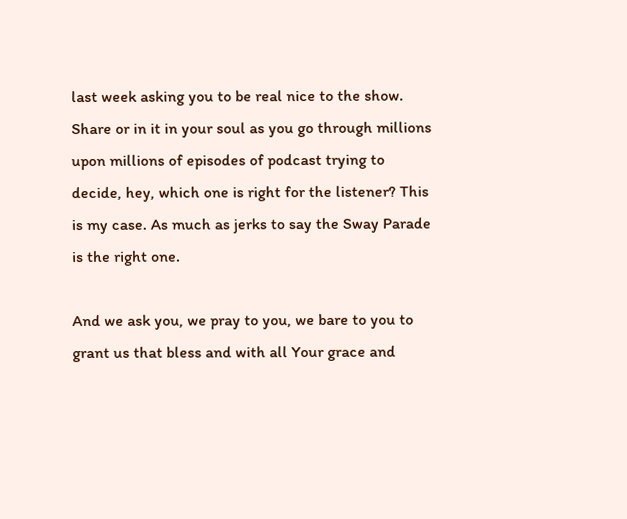last week asking you to be real nice to the show. Share or in it in your soul as you go through millions upon millions of episodes of podcast trying to decide, hey, which one is right for the listener? This is my case. As much as jerks to say the Sway Parade is the right one.

And we ask you, we pray to you, we bare to you to grant us that bless and with all Your grace and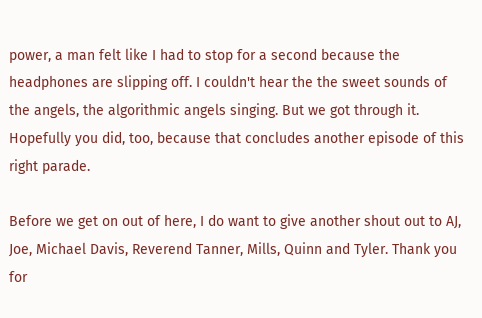power, a man felt like I had to stop for a second because the headphones are slipping off. I couldn't hear the the sweet sounds of the angels, the algorithmic angels singing. But we got through it. Hopefully you did, too, because that concludes another episode of this right parade.

Before we get on out of here, I do want to give another shout out to AJ, Joe, Michael Davis, Reverend Tanner, Mills, Quinn and Tyler. Thank you for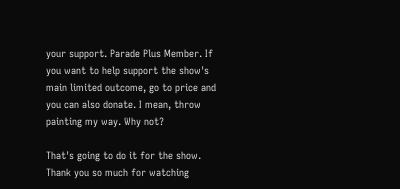your support. Parade Plus Member. If you want to help support the show's main limited outcome, go to price and you can also donate. I mean, throw painting my way. Why not?

That's going to do it for the show. Thank you so much for watching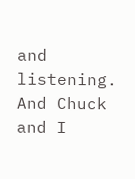and listening. And Chuck and I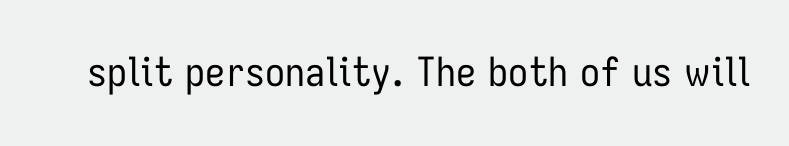split personality. The both of us will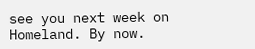see you next week on Homeland. By now.